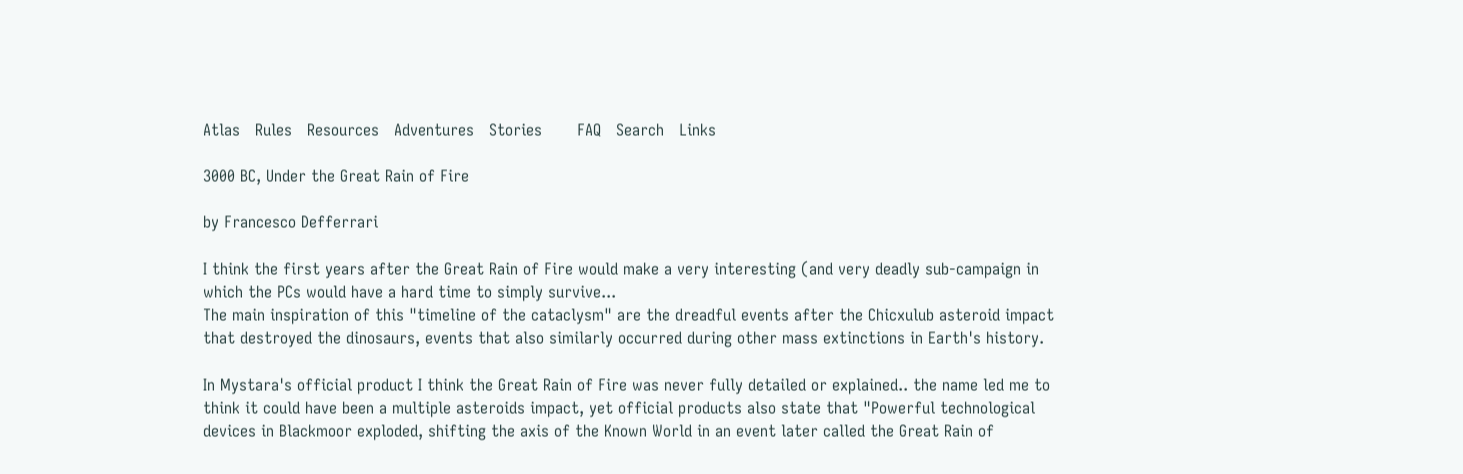Atlas   Rules   Resources   Adventures   Stories       FAQ   Search   Links

3000 BC, Under the Great Rain of Fire

by Francesco Defferrari

I think the first years after the Great Rain of Fire would make a very interesting (and very deadly sub-campaign in which the PCs would have a hard time to simply survive...
The main inspiration of this "timeline of the cataclysm" are the dreadful events after the Chicxulub asteroid impact that destroyed the dinosaurs, events that also similarly occurred during other mass extinctions in Earth's history.

In Mystara's official product I think the Great Rain of Fire was never fully detailed or explained.. the name led me to think it could have been a multiple asteroids impact, yet official products also state that "Powerful technological devices in Blackmoor exploded, shifting the axis of the Known World in an event later called the Great Rain of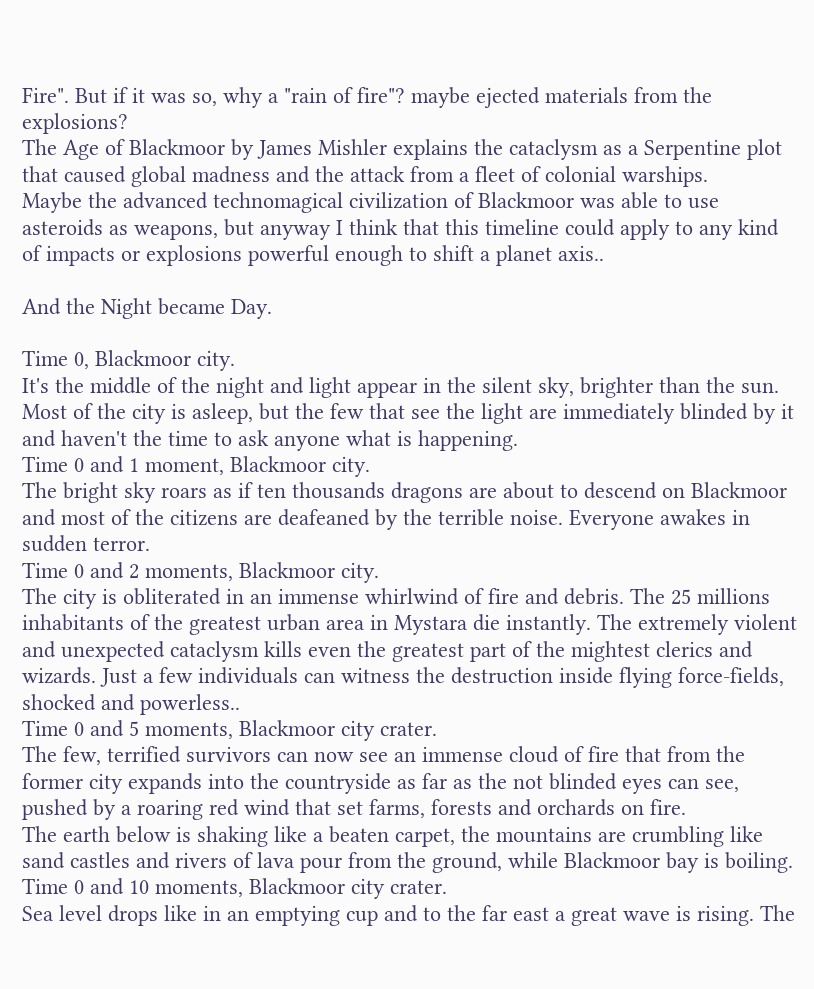Fire". But if it was so, why a "rain of fire"? maybe ejected materials from the explosions?
The Age of Blackmoor by James Mishler explains the cataclysm as a Serpentine plot that caused global madness and the attack from a fleet of colonial warships.
Maybe the advanced technomagical civilization of Blackmoor was able to use asteroids as weapons, but anyway I think that this timeline could apply to any kind of impacts or explosions powerful enough to shift a planet axis..

And the Night became Day.

Time 0, Blackmoor city.
It's the middle of the night and light appear in the silent sky, brighter than the sun. Most of the city is asleep, but the few that see the light are immediately blinded by it and haven't the time to ask anyone what is happening.
Time 0 and 1 moment, Blackmoor city.
The bright sky roars as if ten thousands dragons are about to descend on Blackmoor and most of the citizens are deafeaned by the terrible noise. Everyone awakes in sudden terror.
Time 0 and 2 moments, Blackmoor city.
The city is obliterated in an immense whirlwind of fire and debris. The 25 millions inhabitants of the greatest urban area in Mystara die instantly. The extremely violent and unexpected cataclysm kills even the greatest part of the mightest clerics and wizards. Just a few individuals can witness the destruction inside flying force-fields, shocked and powerless..
Time 0 and 5 moments, Blackmoor city crater.
The few, terrified survivors can now see an immense cloud of fire that from the former city expands into the countryside as far as the not blinded eyes can see, pushed by a roaring red wind that set farms, forests and orchards on fire.
The earth below is shaking like a beaten carpet, the mountains are crumbling like sand castles and rivers of lava pour from the ground, while Blackmoor bay is boiling.
Time 0 and 10 moments, Blackmoor city crater.
Sea level drops like in an emptying cup and to the far east a great wave is rising. The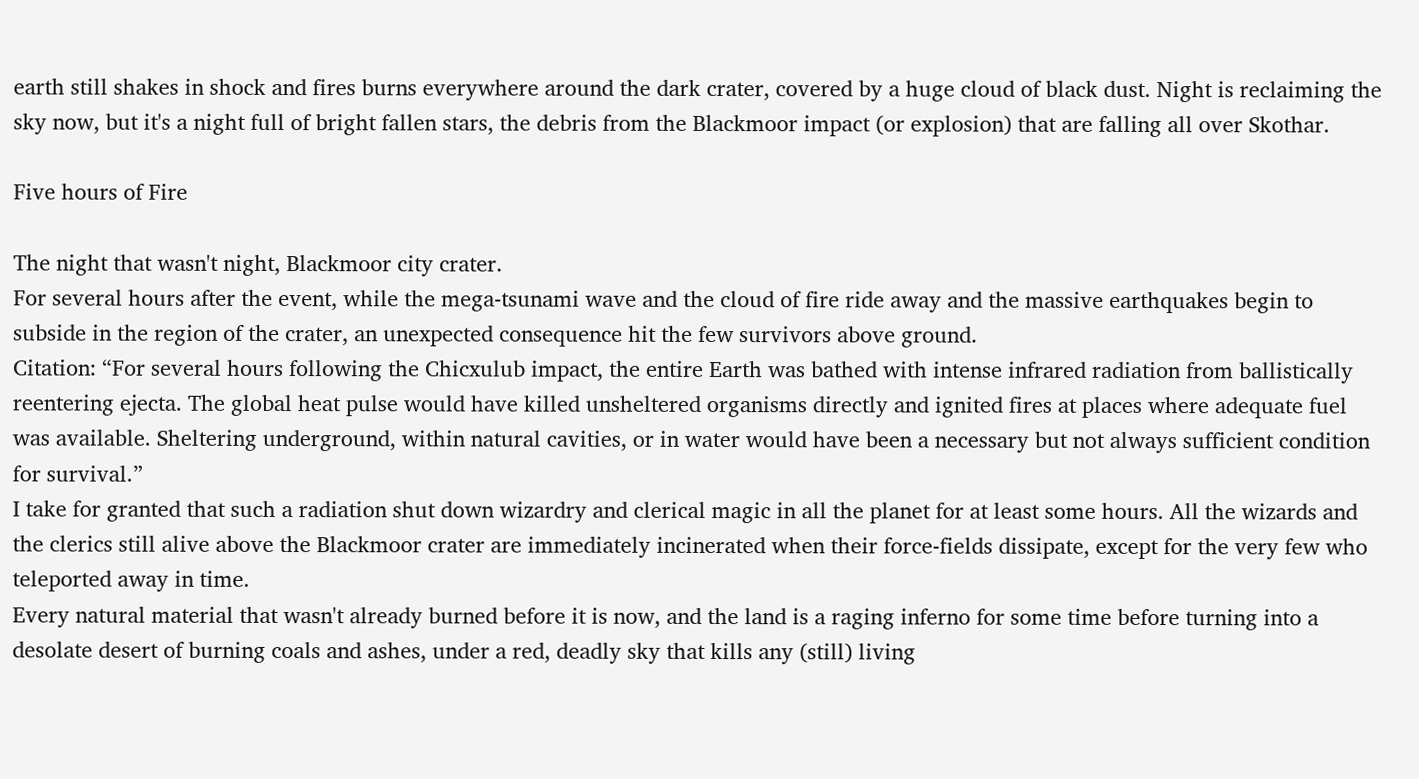earth still shakes in shock and fires burns everywhere around the dark crater, covered by a huge cloud of black dust. Night is reclaiming the sky now, but it's a night full of bright fallen stars, the debris from the Blackmoor impact (or explosion) that are falling all over Skothar.

Five hours of Fire

The night that wasn't night, Blackmoor city crater.
For several hours after the event, while the mega-tsunami wave and the cloud of fire ride away and the massive earthquakes begin to subside in the region of the crater, an unexpected consequence hit the few survivors above ground.
Citation: “For several hours following the Chicxulub impact, the entire Earth was bathed with intense infrared radiation from ballistically reentering ejecta. The global heat pulse would have killed unsheltered organisms directly and ignited fires at places where adequate fuel was available. Sheltering underground, within natural cavities, or in water would have been a necessary but not always sufficient condition for survival.”
I take for granted that such a radiation shut down wizardry and clerical magic in all the planet for at least some hours. All the wizards and the clerics still alive above the Blackmoor crater are immediately incinerated when their force-fields dissipate, except for the very few who teleported away in time.
Every natural material that wasn't already burned before it is now, and the land is a raging inferno for some time before turning into a desolate desert of burning coals and ashes, under a red, deadly sky that kills any (still) living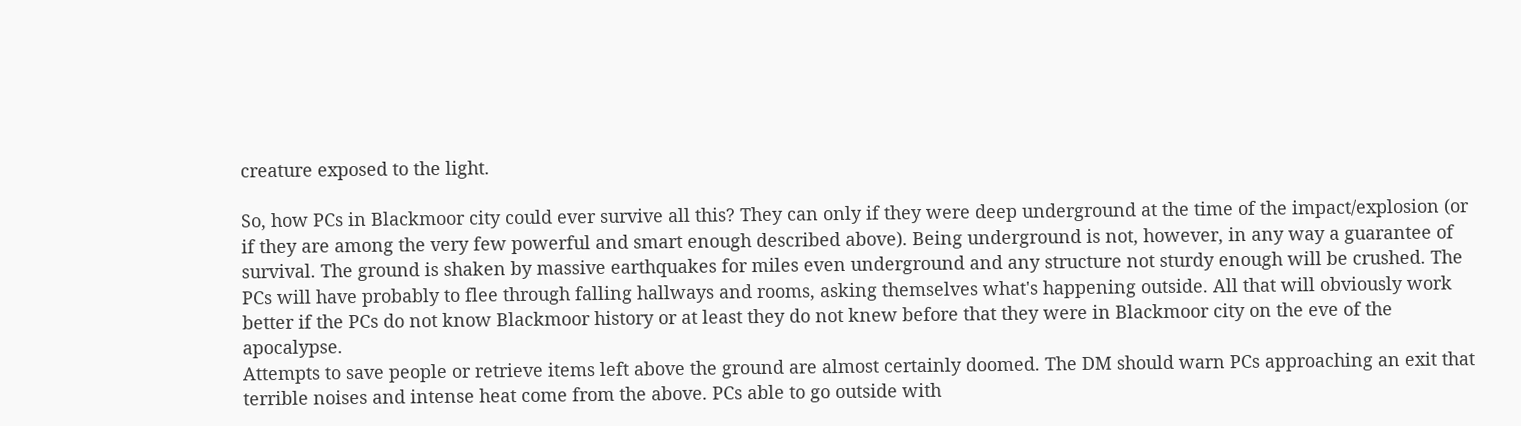creature exposed to the light.

So, how PCs in Blackmoor city could ever survive all this? They can only if they were deep underground at the time of the impact/explosion (or if they are among the very few powerful and smart enough described above). Being underground is not, however, in any way a guarantee of survival. The ground is shaken by massive earthquakes for miles even underground and any structure not sturdy enough will be crushed. The PCs will have probably to flee through falling hallways and rooms, asking themselves what's happening outside. All that will obviously work better if the PCs do not know Blackmoor history or at least they do not knew before that they were in Blackmoor city on the eve of the apocalypse.
Attempts to save people or retrieve items left above the ground are almost certainly doomed. The DM should warn PCs approaching an exit that terrible noises and intense heat come from the above. PCs able to go outside with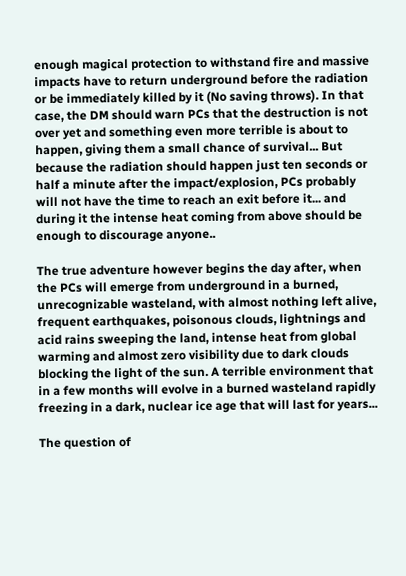enough magical protection to withstand fire and massive impacts have to return underground before the radiation or be immediately killed by it (No saving throws). In that case, the DM should warn PCs that the destruction is not over yet and something even more terrible is about to happen, giving them a small chance of survival... But because the radiation should happen just ten seconds or half a minute after the impact/explosion, PCs probably will not have the time to reach an exit before it... and during it the intense heat coming from above should be enough to discourage anyone..

The true adventure however begins the day after, when the PCs will emerge from underground in a burned, unrecognizable wasteland, with almost nothing left alive, frequent earthquakes, poisonous clouds, lightnings and acid rains sweeping the land, intense heat from global warming and almost zero visibility due to dark clouds blocking the light of the sun. A terrible environment that in a few months will evolve in a burned wasteland rapidly freezing in a dark, nuclear ice age that will last for years...

The question of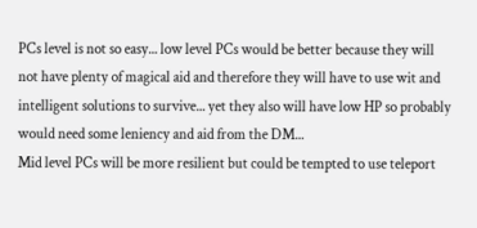PCs level is not so easy... low level PCs would be better because they will not have plenty of magical aid and therefore they will have to use wit and intelligent solutions to survive... yet they also will have low HP so probably would need some leniency and aid from the DM...
Mid level PCs will be more resilient but could be tempted to use teleport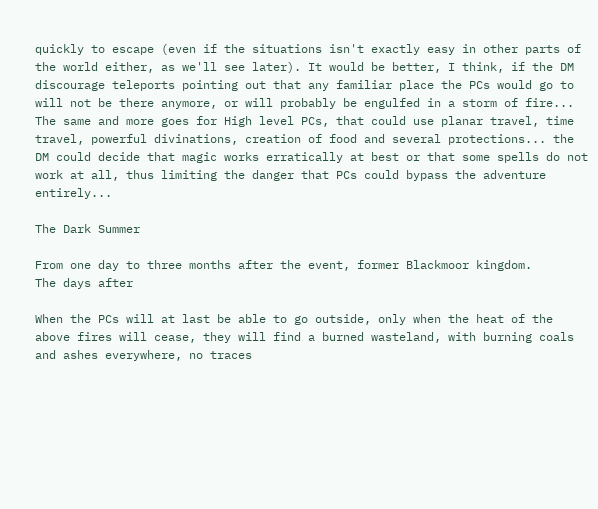quickly to escape (even if the situations isn't exactly easy in other parts of the world either, as we'll see later). It would be better, I think, if the DM discourage teleports pointing out that any familiar place the PCs would go to will not be there anymore, or will probably be engulfed in a storm of fire...
The same and more goes for High level PCs, that could use planar travel, time travel, powerful divinations, creation of food and several protections... the DM could decide that magic works erratically at best or that some spells do not work at all, thus limiting the danger that PCs could bypass the adventure entirely...

The Dark Summer

From one day to three months after the event, former Blackmoor kingdom.
The days after

When the PCs will at last be able to go outside, only when the heat of the above fires will cease, they will find a burned wasteland, with burning coals and ashes everywhere, no traces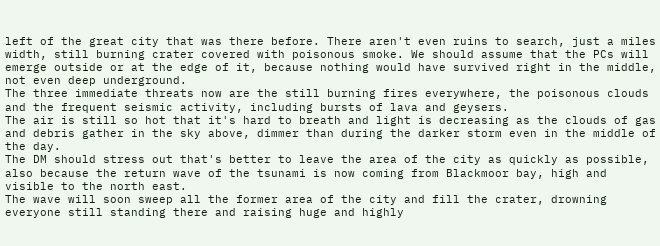left of the great city that was there before. There aren't even ruins to search, just a miles width, still burning crater covered with poisonous smoke. We should assume that the PCs will emerge outside or at the edge of it, because nothing would have survived right in the middle, not even deep underground.
The three immediate threats now are the still burning fires everywhere, the poisonous clouds and the frequent seismic activity, including bursts of lava and geysers.
The air is still so hot that it's hard to breath and light is decreasing as the clouds of gas and debris gather in the sky above, dimmer than during the darker storm even in the middle of the day.
The DM should stress out that's better to leave the area of the city as quickly as possible, also because the return wave of the tsunami is now coming from Blackmoor bay, high and visible to the north east.
The wave will soon sweep all the former area of the city and fill the crater, drowning everyone still standing there and raising huge and highly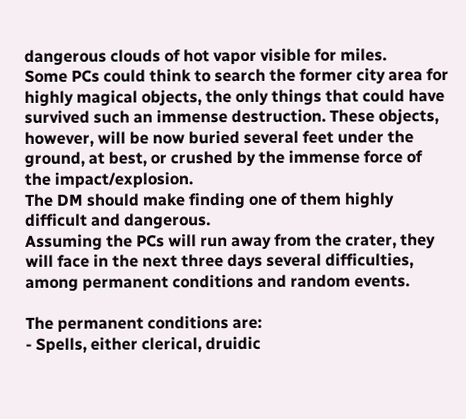dangerous clouds of hot vapor visible for miles.
Some PCs could think to search the former city area for highly magical objects, the only things that could have survived such an immense destruction. These objects, however, will be now buried several feet under the ground, at best, or crushed by the immense force of the impact/explosion.
The DM should make finding one of them highly difficult and dangerous.
Assuming the PCs will run away from the crater, they will face in the next three days several difficulties, among permanent conditions and random events.

The permanent conditions are:
- Spells, either clerical, druidic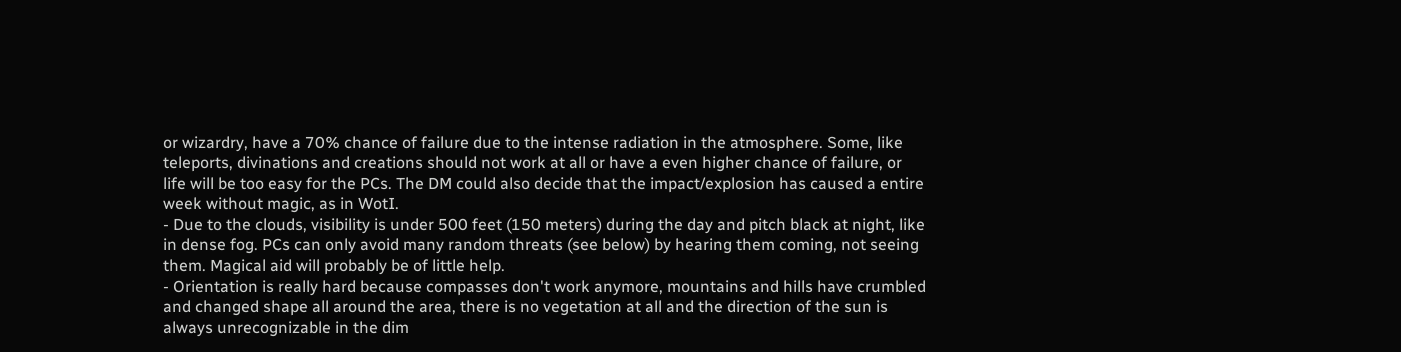or wizardry, have a 70% chance of failure due to the intense radiation in the atmosphere. Some, like teleports, divinations and creations should not work at all or have a even higher chance of failure, or life will be too easy for the PCs. The DM could also decide that the impact/explosion has caused a entire week without magic, as in WotI.
- Due to the clouds, visibility is under 500 feet (150 meters) during the day and pitch black at night, like in dense fog. PCs can only avoid many random threats (see below) by hearing them coming, not seeing them. Magical aid will probably be of little help.
- Orientation is really hard because compasses don't work anymore, mountains and hills have crumbled and changed shape all around the area, there is no vegetation at all and the direction of the sun is always unrecognizable in the dim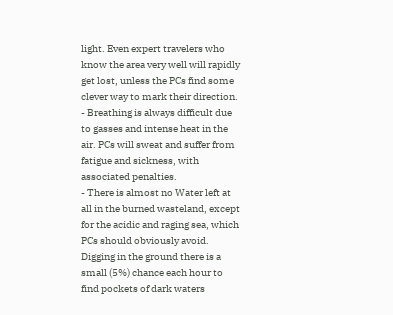light. Even expert travelers who know the area very well will rapidly get lost, unless the PCs find some clever way to mark their direction.
- Breathing is always difficult due to gasses and intense heat in the air. PCs will sweat and suffer from fatigue and sickness, with associated penalties.
- There is almost no Water left at all in the burned wasteland, except for the acidic and raging sea, which PCs should obviously avoid. Digging in the ground there is a small (5%) chance each hour to find pockets of dark waters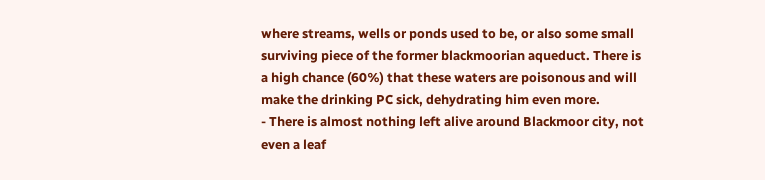where streams, wells or ponds used to be, or also some small surviving piece of the former blackmoorian aqueduct. There is a high chance (60%) that these waters are poisonous and will make the drinking PC sick, dehydrating him even more.
- There is almost nothing left alive around Blackmoor city, not even a leaf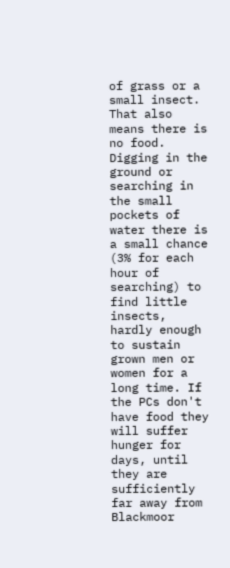of grass or a small insect. That also means there is no food. Digging in the ground or searching in the small pockets of water there is a small chance (3% for each hour of searching) to find little insects, hardly enough to sustain grown men or women for a long time. If the PCs don't have food they will suffer hunger for days, until they are sufficiently far away from Blackmoor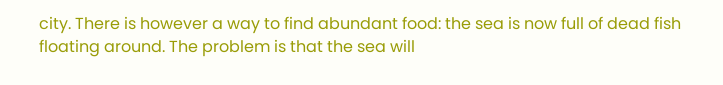city. There is however a way to find abundant food: the sea is now full of dead fish floating around. The problem is that the sea will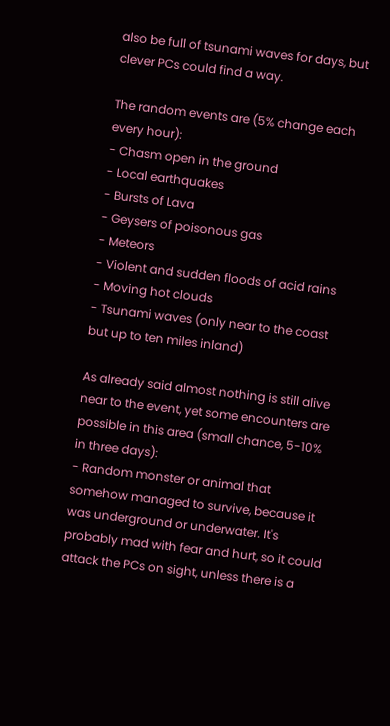also be full of tsunami waves for days, but clever PCs could find a way.

The random events are (5% change each every hour):
- Chasm open in the ground
- Local earthquakes
- Bursts of Lava
- Geysers of poisonous gas
- Meteors
- Violent and sudden floods of acid rains
- Moving hot clouds
- Tsunami waves (only near to the coast but up to ten miles inland)

As already said almost nothing is still alive near to the event, yet some encounters are possible in this area (small chance, 5-10% in three days):
- Random monster or animal that somehow managed to survive, because it was underground or underwater. It's probably mad with fear and hurt, so it could attack the PCs on sight, unless there is a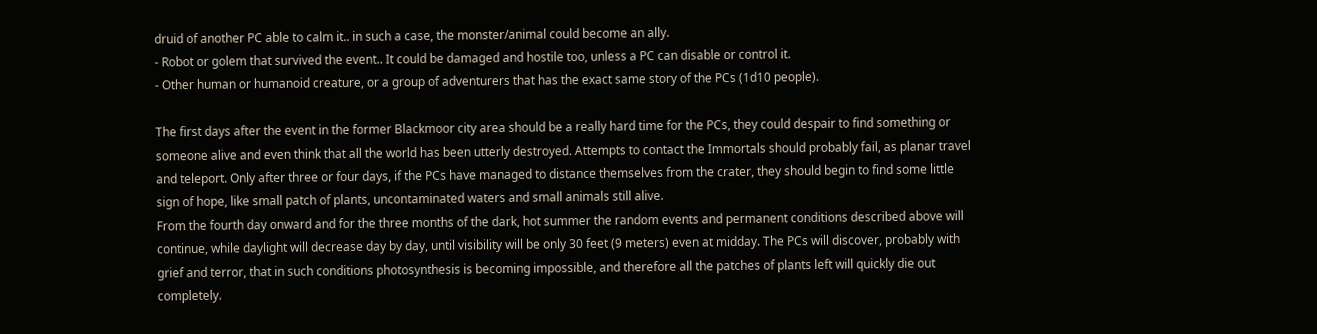druid of another PC able to calm it.. in such a case, the monster/animal could become an ally.
- Robot or golem that survived the event.. It could be damaged and hostile too, unless a PC can disable or control it.
- Other human or humanoid creature, or a group of adventurers that has the exact same story of the PCs (1d10 people).

The first days after the event in the former Blackmoor city area should be a really hard time for the PCs, they could despair to find something or someone alive and even think that all the world has been utterly destroyed. Attempts to contact the Immortals should probably fail, as planar travel and teleport. Only after three or four days, if the PCs have managed to distance themselves from the crater, they should begin to find some little sign of hope, like small patch of plants, uncontaminated waters and small animals still alive.
From the fourth day onward and for the three months of the dark, hot summer the random events and permanent conditions described above will continue, while daylight will decrease day by day, until visibility will be only 30 feet (9 meters) even at midday. The PCs will discover, probably with grief and terror, that in such conditions photosynthesis is becoming impossible, and therefore all the patches of plants left will quickly die out completely.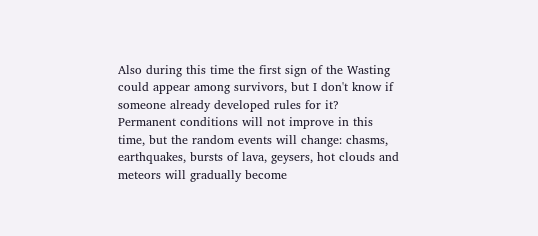Also during this time the first sign of the Wasting could appear among survivors, but I don't know if someone already developed rules for it?
Permanent conditions will not improve in this time, but the random events will change: chasms, earthquakes, bursts of lava, geysers, hot clouds and meteors will gradually become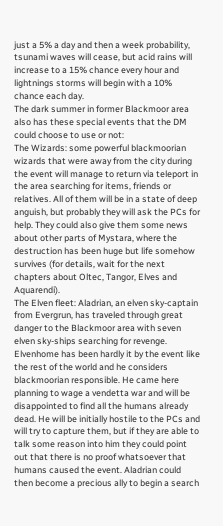just a 5% a day and then a week probability, tsunami waves will cease, but acid rains will increase to a 15% chance every hour and lightnings storms will begin with a 10% chance each day.
The dark summer in former Blackmoor area also has these special events that the DM could choose to use or not:
The Wizards: some powerful blackmoorian wizards that were away from the city during the event will manage to return via teleport in the area searching for items, friends or relatives. All of them will be in a state of deep anguish, but probably they will ask the PCs for help. They could also give them some news about other parts of Mystara, where the destruction has been huge but life somehow survives (for details, wait for the next chapters about Oltec, Tangor, Elves and Aquarendi).
The Elven fleet: Aladrian, an elven sky-captain from Evergrun, has traveled through great danger to the Blackmoor area with seven elven sky-ships searching for revenge. Elvenhome has been hardly it by the event like the rest of the world and he considers blackmoorian responsible. He came here planning to wage a vendetta war and will be disappointed to find all the humans already dead. He will be initially hostile to the PCs and will try to capture them, but if they are able to talk some reason into him they could point out that there is no proof whatsoever that humans caused the event. Aladrian could then become a precious ally to begin a search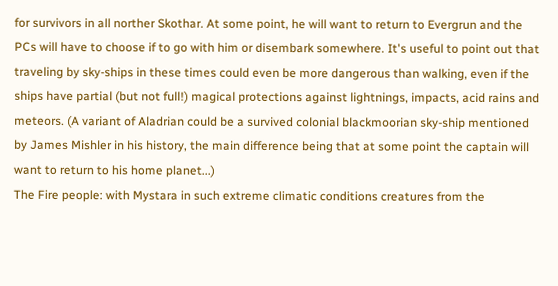for survivors in all norther Skothar. At some point, he will want to return to Evergrun and the PCs will have to choose if to go with him or disembark somewhere. It's useful to point out that traveling by sky-ships in these times could even be more dangerous than walking, even if the ships have partial (but not full!) magical protections against lightnings, impacts, acid rains and meteors. (A variant of Aladrian could be a survived colonial blackmoorian sky-ship mentioned by James Mishler in his history, the main difference being that at some point the captain will want to return to his home planet...)
The Fire people: with Mystara in such extreme climatic conditions creatures from the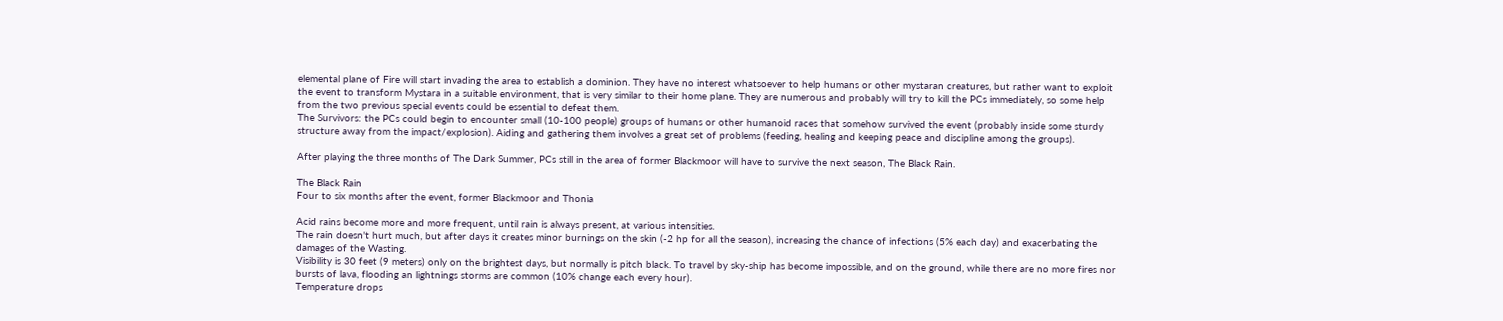elemental plane of Fire will start invading the area to establish a dominion. They have no interest whatsoever to help humans or other mystaran creatures, but rather want to exploit the event to transform Mystara in a suitable environment, that is very similar to their home plane. They are numerous and probably will try to kill the PCs immediately, so some help from the two previous special events could be essential to defeat them.
The Survivors: the PCs could begin to encounter small (10-100 people) groups of humans or other humanoid races that somehow survived the event (probably inside some sturdy structure away from the impact/explosion). Aiding and gathering them involves a great set of problems (feeding, healing and keeping peace and discipline among the groups).

After playing the three months of The Dark Summer, PCs still in the area of former Blackmoor will have to survive the next season, The Black Rain.

The Black Rain
Four to six months after the event, former Blackmoor and Thonia

Acid rains become more and more frequent, until rain is always present, at various intensities.
The rain doesn't hurt much, but after days it creates minor burnings on the skin (-2 hp for all the season), increasing the chance of infections (5% each day) and exacerbating the damages of the Wasting.
Visibility is 30 feet (9 meters) only on the brightest days, but normally is pitch black. To travel by sky-ship has become impossible, and on the ground, while there are no more fires nor bursts of lava, flooding an lightnings storms are common (10% change each every hour).
Temperature drops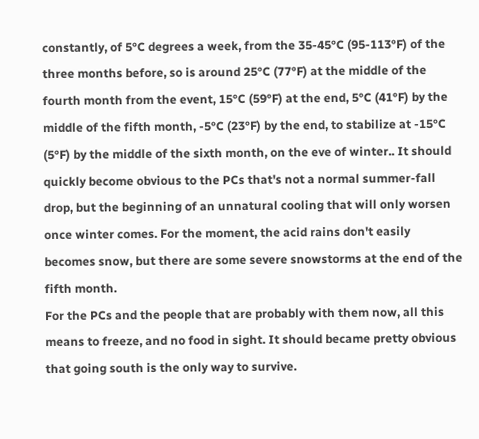constantly, of 5°C degrees a week, from the 35-45°C (95-113°F) of the three months before, so is around 25°C (77°F) at the middle of the fourth month from the event, 15°C (59°F) at the end, 5°C (41°F) by the middle of the fifth month, -5°C (23°F) by the end, to stabilize at -15°C (5°F) by the middle of the sixth month, on the eve of winter.. It should quickly become obvious to the PCs that's not a normal summer-fall drop, but the beginning of an unnatural cooling that will only worsen once winter comes. For the moment, the acid rains don't easily becomes snow, but there are some severe snowstorms at the end of the fifth month.
For the PCs and the people that are probably with them now, all this means to freeze, and no food in sight. It should became pretty obvious that going south is the only way to survive.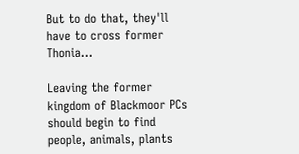But to do that, they'll have to cross former Thonia...

Leaving the former kingdom of Blackmoor PCs should begin to find people, animals, plants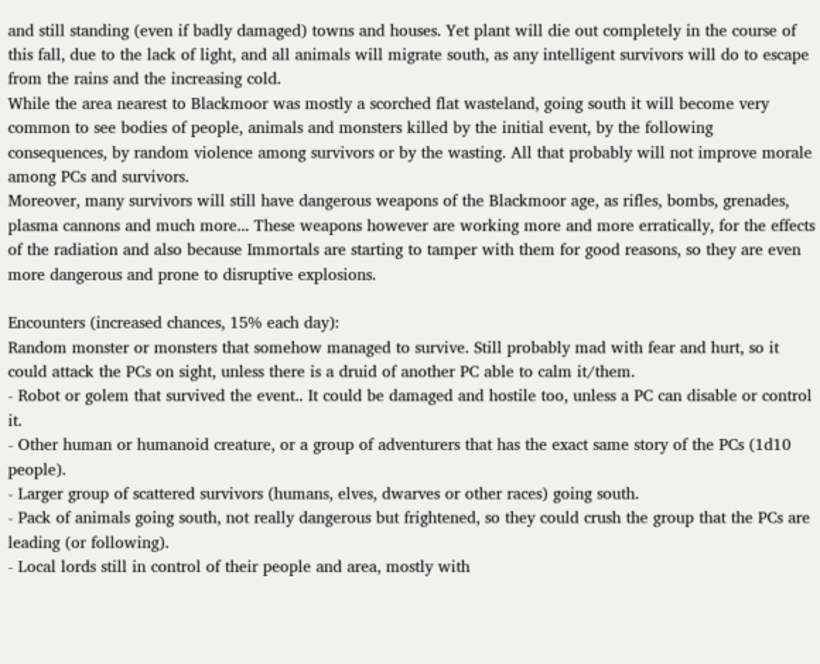and still standing (even if badly damaged) towns and houses. Yet plant will die out completely in the course of this fall, due to the lack of light, and all animals will migrate south, as any intelligent survivors will do to escape from the rains and the increasing cold.
While the area nearest to Blackmoor was mostly a scorched flat wasteland, going south it will become very common to see bodies of people, animals and monsters killed by the initial event, by the following consequences, by random violence among survivors or by the wasting. All that probably will not improve morale among PCs and survivors.
Moreover, many survivors will still have dangerous weapons of the Blackmoor age, as rifles, bombs, grenades, plasma cannons and much more... These weapons however are working more and more erratically, for the effects of the radiation and also because Immortals are starting to tamper with them for good reasons, so they are even more dangerous and prone to disruptive explosions.

Encounters (increased chances, 15% each day):
Random monster or monsters that somehow managed to survive. Still probably mad with fear and hurt, so it could attack the PCs on sight, unless there is a druid of another PC able to calm it/them.
- Robot or golem that survived the event.. It could be damaged and hostile too, unless a PC can disable or control it.
- Other human or humanoid creature, or a group of adventurers that has the exact same story of the PCs (1d10 people).
- Larger group of scattered survivors (humans, elves, dwarves or other races) going south.
- Pack of animals going south, not really dangerous but frightened, so they could crush the group that the PCs are leading (or following).
- Local lords still in control of their people and area, mostly with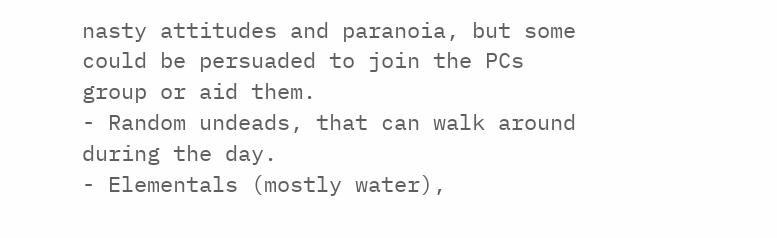nasty attitudes and paranoia, but some could be persuaded to join the PCs group or aid them.
- Random undeads, that can walk around during the day.
- Elementals (mostly water),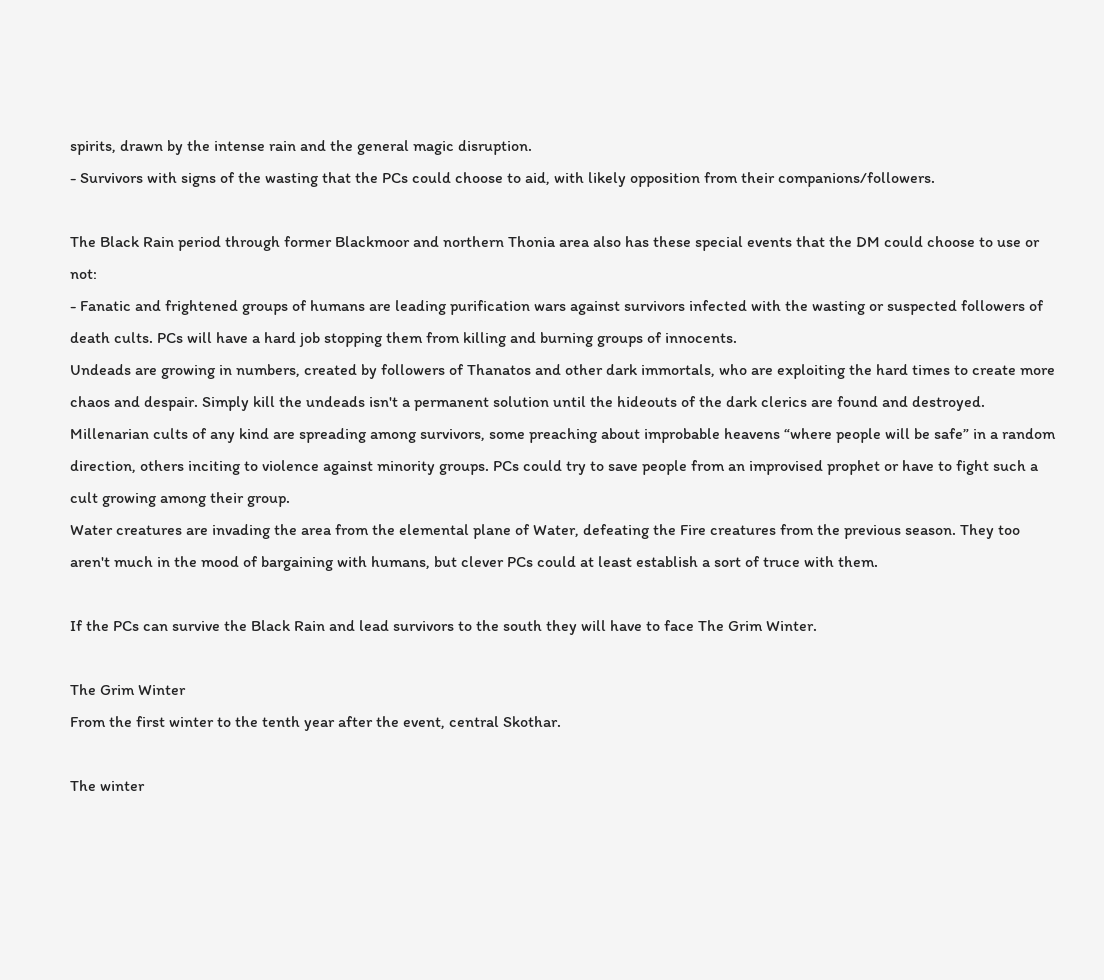spirits, drawn by the intense rain and the general magic disruption.
- Survivors with signs of the wasting that the PCs could choose to aid, with likely opposition from their companions/followers.

The Black Rain period through former Blackmoor and northern Thonia area also has these special events that the DM could choose to use or not:
- Fanatic and frightened groups of humans are leading purification wars against survivors infected with the wasting or suspected followers of death cults. PCs will have a hard job stopping them from killing and burning groups of innocents.
Undeads are growing in numbers, created by followers of Thanatos and other dark immortals, who are exploiting the hard times to create more chaos and despair. Simply kill the undeads isn't a permanent solution until the hideouts of the dark clerics are found and destroyed.
Millenarian cults of any kind are spreading among survivors, some preaching about improbable heavens “where people will be safe” in a random direction, others inciting to violence against minority groups. PCs could try to save people from an improvised prophet or have to fight such a cult growing among their group.
Water creatures are invading the area from the elemental plane of Water, defeating the Fire creatures from the previous season. They too aren't much in the mood of bargaining with humans, but clever PCs could at least establish a sort of truce with them.

If the PCs can survive the Black Rain and lead survivors to the south they will have to face The Grim Winter.

The Grim Winter
From the first winter to the tenth year after the event, central Skothar.

The winter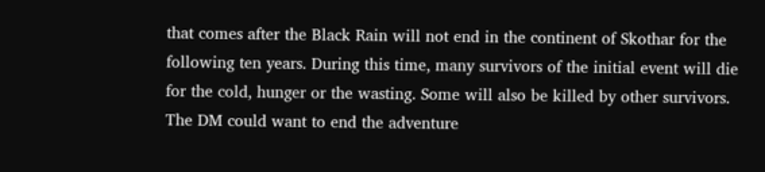that comes after the Black Rain will not end in the continent of Skothar for the following ten years. During this time, many survivors of the initial event will die for the cold, hunger or the wasting. Some will also be killed by other survivors.
The DM could want to end the adventure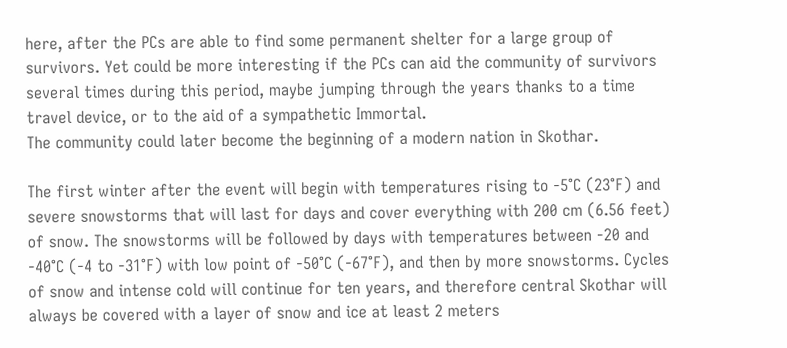here, after the PCs are able to find some permanent shelter for a large group of survivors. Yet could be more interesting if the PCs can aid the community of survivors several times during this period, maybe jumping through the years thanks to a time travel device, or to the aid of a sympathetic Immortal.
The community could later become the beginning of a modern nation in Skothar.

The first winter after the event will begin with temperatures rising to -5°C (23°F) and severe snowstorms that will last for days and cover everything with 200 cm (6.56 feet) of snow. The snowstorms will be followed by days with temperatures between -20 and -40°C (-4 to -31°F) with low point of -50°C (-67°F), and then by more snowstorms. Cycles of snow and intense cold will continue for ten years, and therefore central Skothar will always be covered with a layer of snow and ice at least 2 meters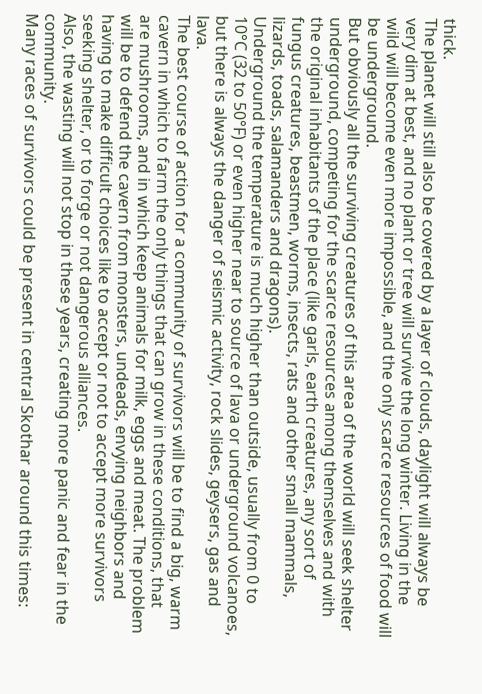thick.
The planet will still also be covered by a layer of clouds, daylight will always be very dim at best, and no plant or tree will survive the long winter. Living in the wild will become even more impossible, and the only scarce resources of food will be underground.
But obviously all the surviving creatures of this area of the world will seek shelter underground, competing for the scarce resources among themselves and with the original inhabitants of the place (like garls, earth creatures, any sort of fungus creatures, beastmen, worms, insects, rats and other small mammals, lizards, toads, salamanders and dragons).
Underground the temperature is much higher than outside, usually from 0 to 10°C (32 to 50°F) or even higher near to source of lava or underground volcanoes, but there is always the danger of seismic activity, rock slides, geysers, gas and lava.
The best course of action for a community of survivors will be to find a big, warm cavern in which to farm the only things that can grow in these conditions, that are mushrooms, and in which keep animals for milk, eggs and meat. The problem will be to defend the cavern from monsters, undeads, envying neighbors and having to make difficult choices like to accept or not to accept more survivors seeking shelter, or to forge or not dangerous alliances.
Also, the wasting will not stop in these years, creating more panic and fear in the community.
Many races of survivors could be present in central Skothar around this times: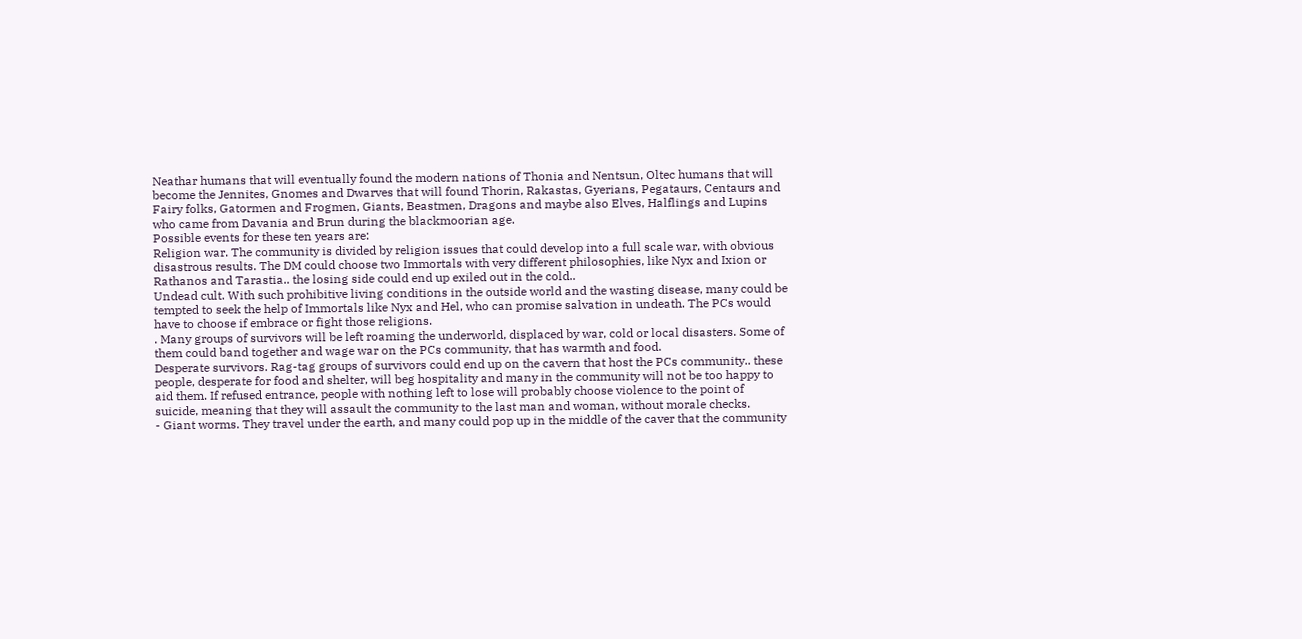Neathar humans that will eventually found the modern nations of Thonia and Nentsun, Oltec humans that will become the Jennites, Gnomes and Dwarves that will found Thorin, Rakastas, Gyerians, Pegataurs, Centaurs and Fairy folks, Gatormen and Frogmen, Giants, Beastmen, Dragons and maybe also Elves, Halflings and Lupins who came from Davania and Brun during the blackmoorian age.
Possible events for these ten years are:
Religion war. The community is divided by religion issues that could develop into a full scale war, with obvious disastrous results. The DM could choose two Immortals with very different philosophies, like Nyx and Ixion or Rathanos and Tarastia.. the losing side could end up exiled out in the cold..
Undead cult. With such prohibitive living conditions in the outside world and the wasting disease, many could be tempted to seek the help of Immortals like Nyx and Hel, who can promise salvation in undeath. The PCs would have to choose if embrace or fight those religions.
. Many groups of survivors will be left roaming the underworld, displaced by war, cold or local disasters. Some of them could band together and wage war on the PCs community, that has warmth and food.
Desperate survivors. Rag-tag groups of survivors could end up on the cavern that host the PCs community.. these people, desperate for food and shelter, will beg hospitality and many in the community will not be too happy to aid them. If refused entrance, people with nothing left to lose will probably choose violence to the point of suicide, meaning that they will assault the community to the last man and woman, without morale checks.
- Giant worms. They travel under the earth, and many could pop up in the middle of the caver that the community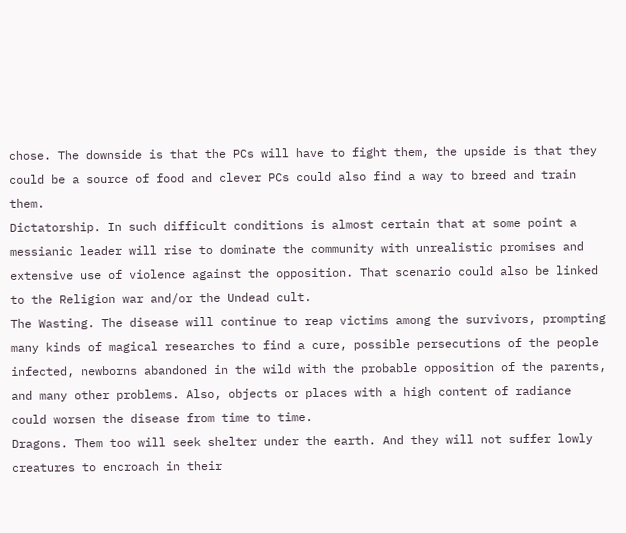chose. The downside is that the PCs will have to fight them, the upside is that they could be a source of food and clever PCs could also find a way to breed and train them.
Dictatorship. In such difficult conditions is almost certain that at some point a messianic leader will rise to dominate the community with unrealistic promises and extensive use of violence against the opposition. That scenario could also be linked to the Religion war and/or the Undead cult.
The Wasting. The disease will continue to reap victims among the survivors, prompting many kinds of magical researches to find a cure, possible persecutions of the people infected, newborns abandoned in the wild with the probable opposition of the parents, and many other problems. Also, objects or places with a high content of radiance could worsen the disease from time to time.
Dragons. Them too will seek shelter under the earth. And they will not suffer lowly creatures to encroach in their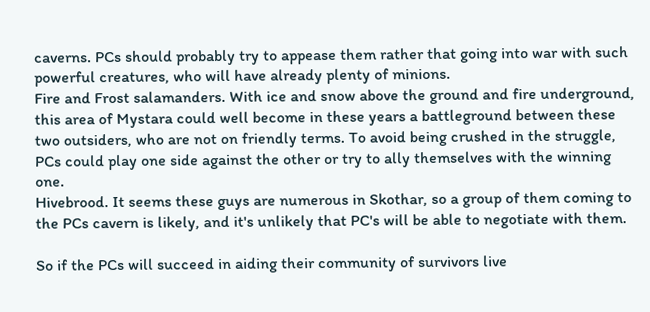caverns. PCs should probably try to appease them rather that going into war with such powerful creatures, who will have already plenty of minions.
Fire and Frost salamanders. With ice and snow above the ground and fire underground, this area of Mystara could well become in these years a battleground between these two outsiders, who are not on friendly terms. To avoid being crushed in the struggle, PCs could play one side against the other or try to ally themselves with the winning one.
Hivebrood. It seems these guys are numerous in Skothar, so a group of them coming to the PCs cavern is likely, and it's unlikely that PC's will be able to negotiate with them.

So if the PCs will succeed in aiding their community of survivors live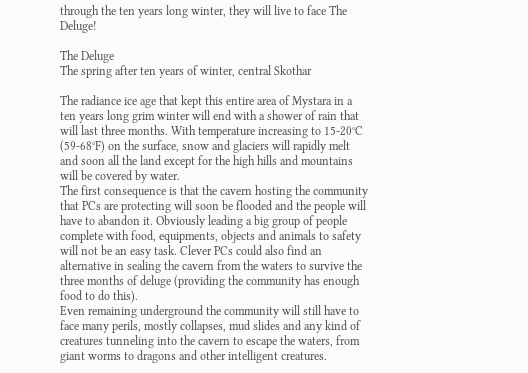through the ten years long winter, they will live to face The Deluge!

The Deluge
The spring after ten years of winter, central Skothar

The radiance ice age that kept this entire area of Mystara in a ten years long grim winter will end with a shower of rain that will last three months. With temperature increasing to 15-20°C (59-68°F) on the surface, snow and glaciers will rapidly melt and soon all the land except for the high hills and mountains will be covered by water.
The first consequence is that the cavern hosting the community that PCs are protecting will soon be flooded and the people will have to abandon it. Obviously leading a big group of people complete with food, equipments, objects and animals to safety will not be an easy task. Clever PCs could also find an alternative in sealing the cavern from the waters to survive the three months of deluge (providing the community has enough food to do this).
Even remaining underground the community will still have to face many perils, mostly collapses, mud slides and any kind of creatures tunneling into the cavern to escape the waters, from giant worms to dragons and other intelligent creatures.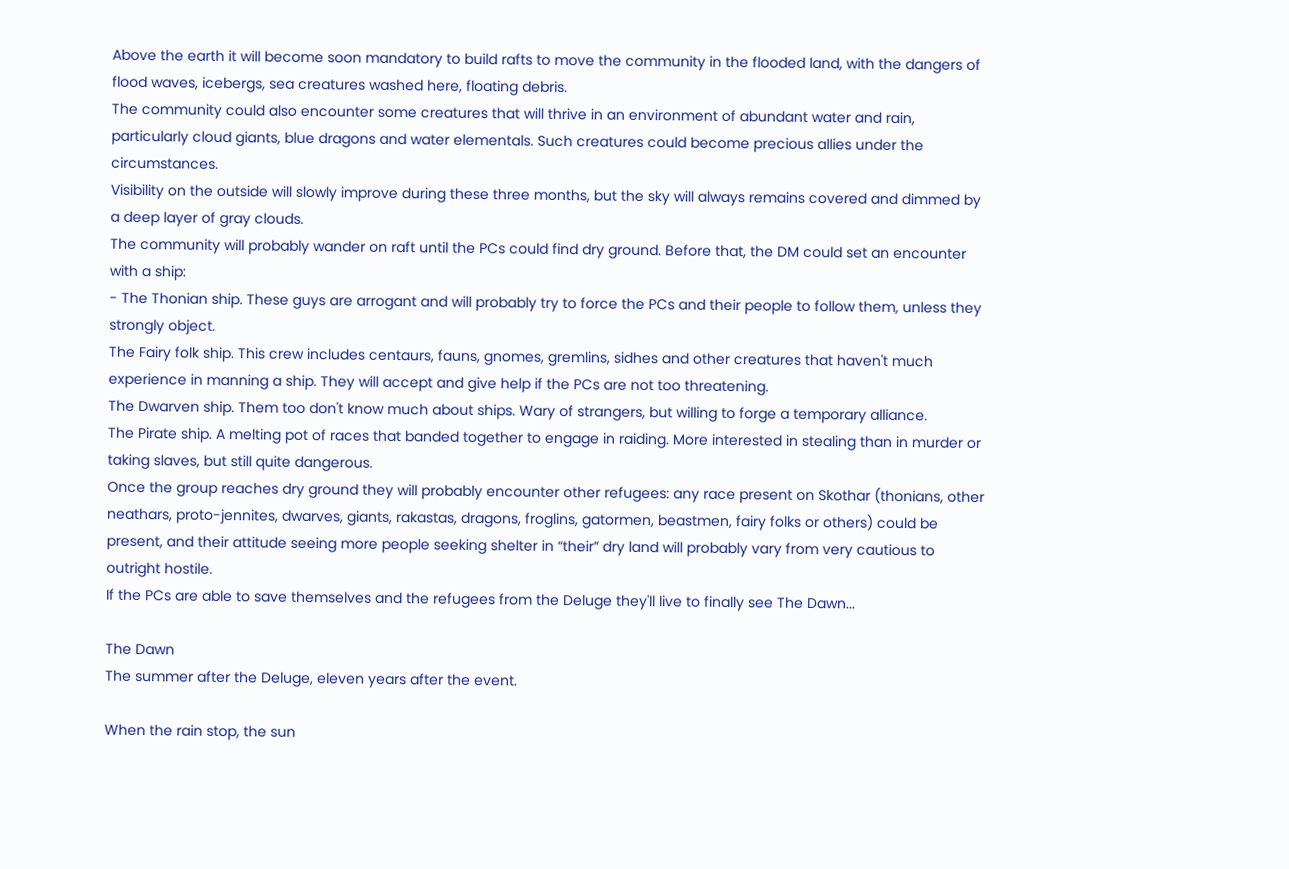Above the earth it will become soon mandatory to build rafts to move the community in the flooded land, with the dangers of flood waves, icebergs, sea creatures washed here, floating debris.
The community could also encounter some creatures that will thrive in an environment of abundant water and rain, particularly cloud giants, blue dragons and water elementals. Such creatures could become precious allies under the circumstances.
Visibility on the outside will slowly improve during these three months, but the sky will always remains covered and dimmed by a deep layer of gray clouds.
The community will probably wander on raft until the PCs could find dry ground. Before that, the DM could set an encounter with a ship:
- The Thonian ship. These guys are arrogant and will probably try to force the PCs and their people to follow them, unless they strongly object.
The Fairy folk ship. This crew includes centaurs, fauns, gnomes, gremlins, sidhes and other creatures that haven't much experience in manning a ship. They will accept and give help if the PCs are not too threatening.
The Dwarven ship. Them too don't know much about ships. Wary of strangers, but willing to forge a temporary alliance.
The Pirate ship. A melting pot of races that banded together to engage in raiding. More interested in stealing than in murder or taking slaves, but still quite dangerous.
Once the group reaches dry ground they will probably encounter other refugees: any race present on Skothar (thonians, other neathars, proto-jennites, dwarves, giants, rakastas, dragons, froglins, gatormen, beastmen, fairy folks or others) could be present, and their attitude seeing more people seeking shelter in “their” dry land will probably vary from very cautious to outright hostile.
If the PCs are able to save themselves and the refugees from the Deluge they'll live to finally see The Dawn...

The Dawn
The summer after the Deluge, eleven years after the event.

When the rain stop, the sun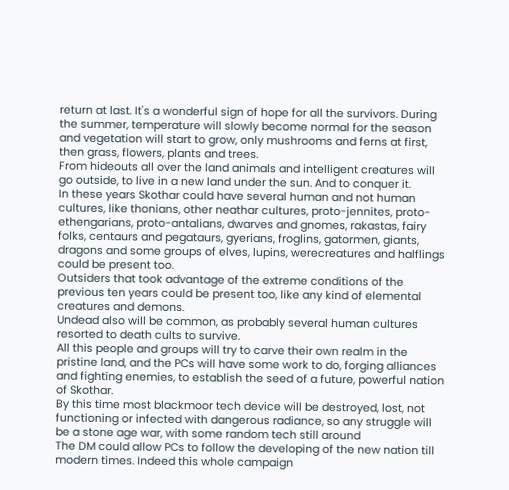return at last. It's a wonderful sign of hope for all the survivors. During the summer, temperature will slowly become normal for the season and vegetation will start to grow, only mushrooms and ferns at first, then grass, flowers, plants and trees.
From hideouts all over the land animals and intelligent creatures will go outside, to live in a new land under the sun. And to conquer it.
In these years Skothar could have several human and not human cultures, like thonians, other neathar cultures, proto-jennites, proto-ethengarians, proto-antalians, dwarves and gnomes, rakastas, fairy folks, centaurs and pegataurs, gyerians, froglins, gatormen, giants, dragons and some groups of elves, lupins, werecreatures and halflings could be present too.
Outsiders that took advantage of the extreme conditions of the previous ten years could be present too, like any kind of elemental creatures and demons.
Undead also will be common, as probably several human cultures resorted to death cults to survive.
All this people and groups will try to carve their own realm in the pristine land, and the PCs will have some work to do, forging alliances and fighting enemies, to establish the seed of a future, powerful nation of Skothar.
By this time most blackmoor tech device will be destroyed, lost, not functioning or infected with dangerous radiance, so any struggle will be a stone age war, with some random tech still around
The DM could allow PCs to follow the developing of the new nation till modern times. Indeed this whole campaign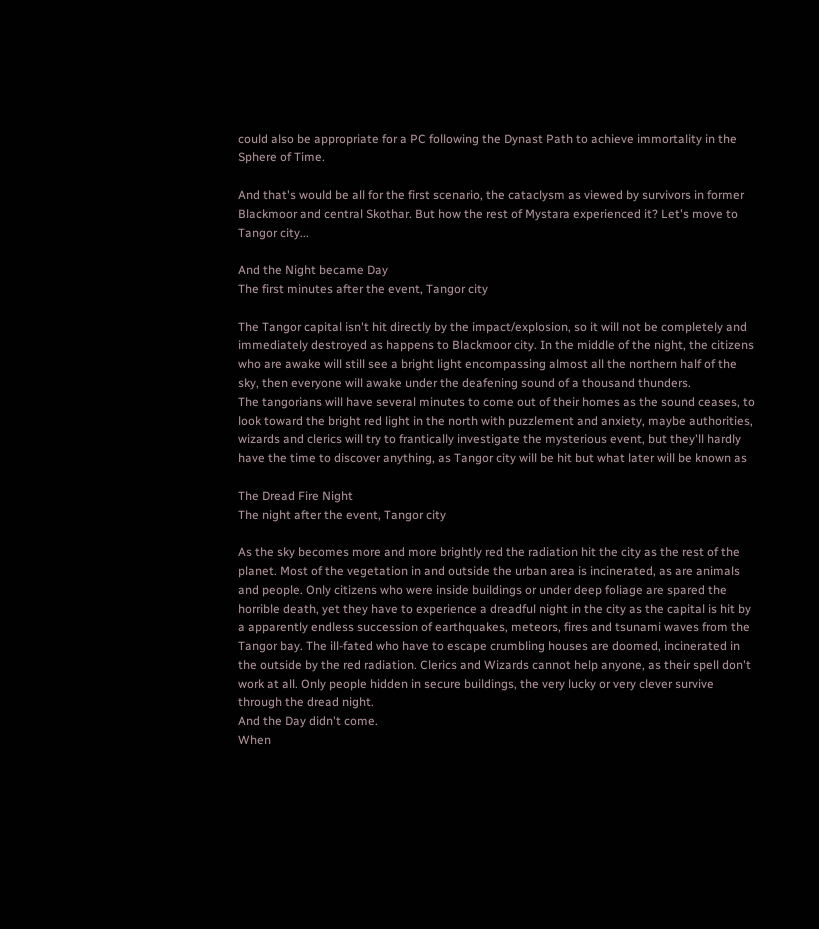could also be appropriate for a PC following the Dynast Path to achieve immortality in the Sphere of Time.

And that's would be all for the first scenario, the cataclysm as viewed by survivors in former Blackmoor and central Skothar. But how the rest of Mystara experienced it? Let's move to Tangor city...

And the Night became Day
The first minutes after the event, Tangor city

The Tangor capital isn't hit directly by the impact/explosion, so it will not be completely and immediately destroyed as happens to Blackmoor city. In the middle of the night, the citizens who are awake will still see a bright light encompassing almost all the northern half of the sky, then everyone will awake under the deafening sound of a thousand thunders.
The tangorians will have several minutes to come out of their homes as the sound ceases, to look toward the bright red light in the north with puzzlement and anxiety, maybe authorities, wizards and clerics will try to frantically investigate the mysterious event, but they'll hardly have the time to discover anything, as Tangor city will be hit but what later will be known as

The Dread Fire Night
The night after the event, Tangor city

As the sky becomes more and more brightly red the radiation hit the city as the rest of the planet. Most of the vegetation in and outside the urban area is incinerated, as are animals and people. Only citizens who were inside buildings or under deep foliage are spared the horrible death, yet they have to experience a dreadful night in the city as the capital is hit by a apparently endless succession of earthquakes, meteors, fires and tsunami waves from the Tangor bay. The ill-fated who have to escape crumbling houses are doomed, incinerated in the outside by the red radiation. Clerics and Wizards cannot help anyone, as their spell don't work at all. Only people hidden in secure buildings, the very lucky or very clever survive through the dread night.
And the Day didn't come.
When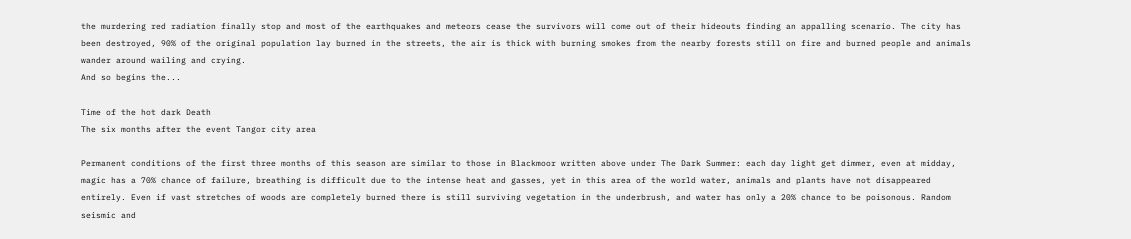the murdering red radiation finally stop and most of the earthquakes and meteors cease the survivors will come out of their hideouts finding an appalling scenario. The city has been destroyed, 90% of the original population lay burned in the streets, the air is thick with burning smokes from the nearby forests still on fire and burned people and animals wander around wailing and crying.
And so begins the...

Time of the hot dark Death
The six months after the event Tangor city area

Permanent conditions of the first three months of this season are similar to those in Blackmoor written above under The Dark Summer: each day light get dimmer, even at midday, magic has a 70% chance of failure, breathing is difficult due to the intense heat and gasses, yet in this area of the world water, animals and plants have not disappeared entirely. Even if vast stretches of woods are completely burned there is still surviving vegetation in the underbrush, and water has only a 20% chance to be poisonous. Random seismic and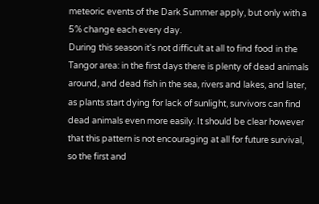meteoric events of the Dark Summer apply, but only with a 5% change each every day.
During this season it's not difficult at all to find food in the Tangor area: in the first days there is plenty of dead animals around, and dead fish in the sea, rivers and lakes, and later, as plants start dying for lack of sunlight, survivors can find dead animals even more easily. It should be clear however that this pattern is not encouraging at all for future survival, so the first and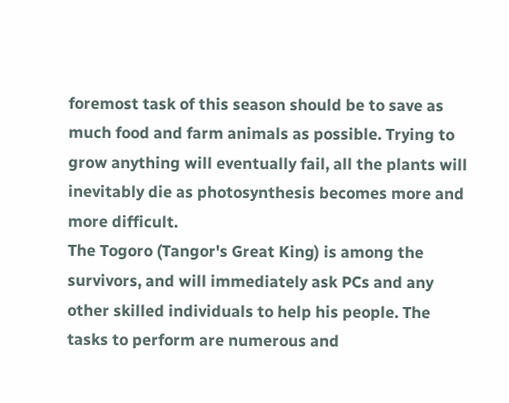foremost task of this season should be to save as much food and farm animals as possible. Trying to grow anything will eventually fail, all the plants will inevitably die as photosynthesis becomes more and more difficult.
The Togoro (Tangor's Great King) is among the survivors, and will immediately ask PCs and any other skilled individuals to help his people. The tasks to perform are numerous and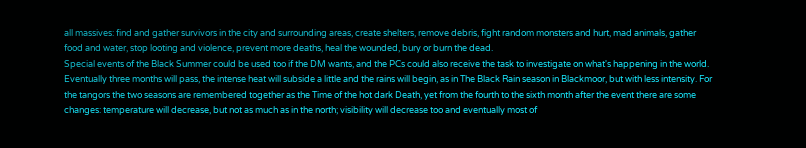all massives: find and gather survivors in the city and surrounding areas, create shelters, remove debris, fight random monsters and hurt, mad animals, gather food and water, stop looting and violence, prevent more deaths, heal the wounded, bury or burn the dead.
Special events of the Black Summer could be used too if the DM wants, and the PCs could also receive the task to investigate on what's happening in the world. Eventually three months will pass, the intense heat will subside a little and the rains will begin, as in The Black Rain season in Blackmoor, but with less intensity. For the tangors the two seasons are remembered together as the Time of the hot dark Death, yet from the fourth to the sixth month after the event there are some changes: temperature will decrease, but not as much as in the north; visibility will decrease too and eventually most of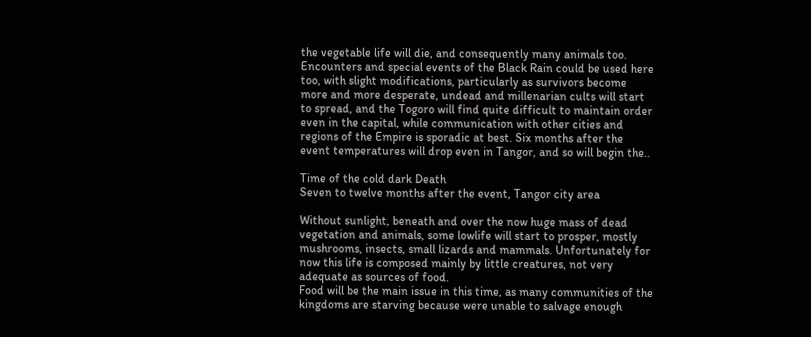the vegetable life will die, and consequently many animals too.
Encounters and special events of the Black Rain could be used here too, with slight modifications, particularly as survivors become more and more desperate, undead and millenarian cults will start to spread, and the Togoro will find quite difficult to maintain order even in the capital, while communication with other cities and regions of the Empire is sporadic at best. Six months after the event temperatures will drop even in Tangor, and so will begin the..

Time of the cold dark Death
Seven to twelve months after the event, Tangor city area

Without sunlight, beneath and over the now huge mass of dead vegetation and animals, some lowlife will start to prosper, mostly mushrooms, insects, small lizards and mammals. Unfortunately for now this life is composed mainly by little creatures, not very adequate as sources of food.
Food will be the main issue in this time, as many communities of the kingdoms are starving because were unable to salvage enough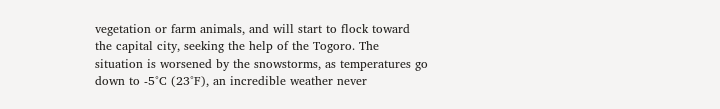vegetation or farm animals, and will start to flock toward the capital city, seeking the help of the Togoro. The situation is worsened by the snowstorms, as temperatures go down to -5°C (23°F), an incredible weather never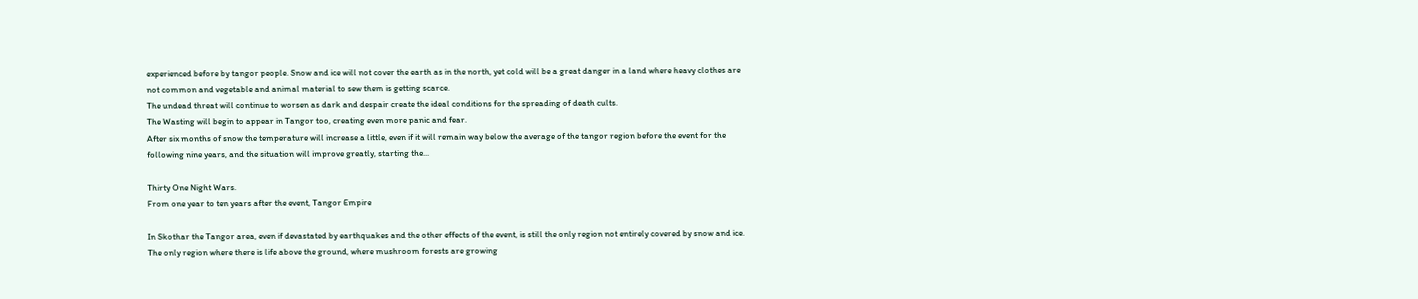experienced before by tangor people. Snow and ice will not cover the earth as in the north, yet cold will be a great danger in a land where heavy clothes are not common and vegetable and animal material to sew them is getting scarce.
The undead threat will continue to worsen as dark and despair create the ideal conditions for the spreading of death cults.
The Wasting will begin to appear in Tangor too, creating even more panic and fear.
After six months of snow the temperature will increase a little, even if it will remain way below the average of the tangor region before the event for the following nine years, and the situation will improve greatly, starting the...

Thirty One Night Wars.
From one year to ten years after the event, Tangor Empire

In Skothar the Tangor area, even if devastated by earthquakes and the other effects of the event, is still the only region not entirely covered by snow and ice. The only region where there is life above the ground, where mushroom forests are growing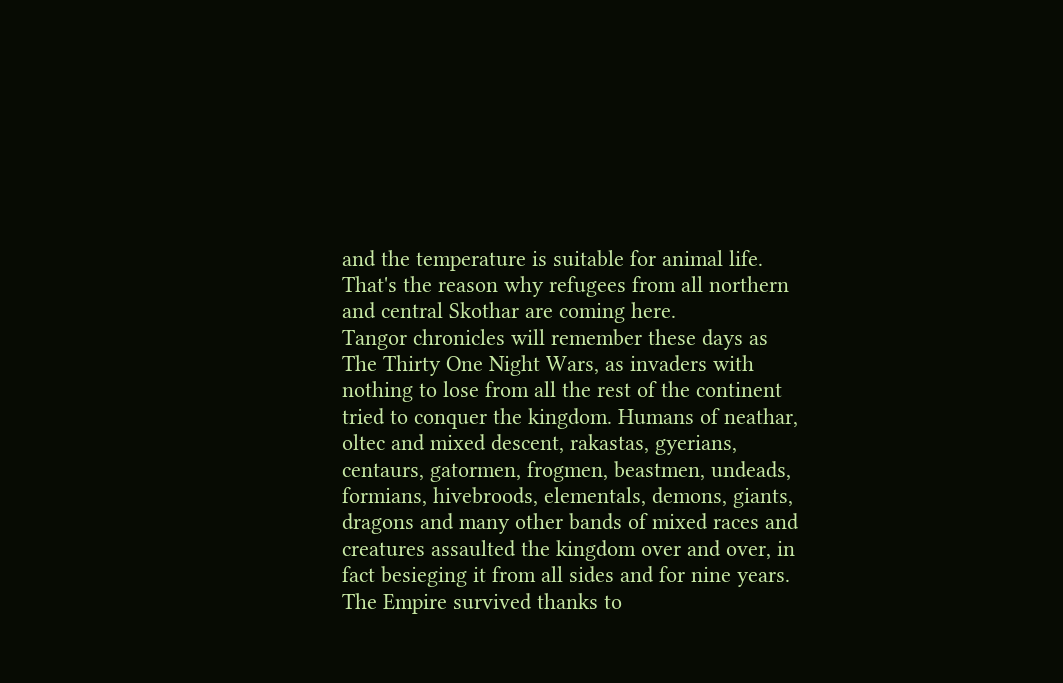and the temperature is suitable for animal life. That's the reason why refugees from all northern and central Skothar are coming here.
Tangor chronicles will remember these days as The Thirty One Night Wars, as invaders with nothing to lose from all the rest of the continent tried to conquer the kingdom. Humans of neathar, oltec and mixed descent, rakastas, gyerians, centaurs, gatormen, frogmen, beastmen, undeads, formians, hivebroods, elementals, demons, giants, dragons and many other bands of mixed races and creatures assaulted the kingdom over and over, in fact besieging it from all sides and for nine years. The Empire survived thanks to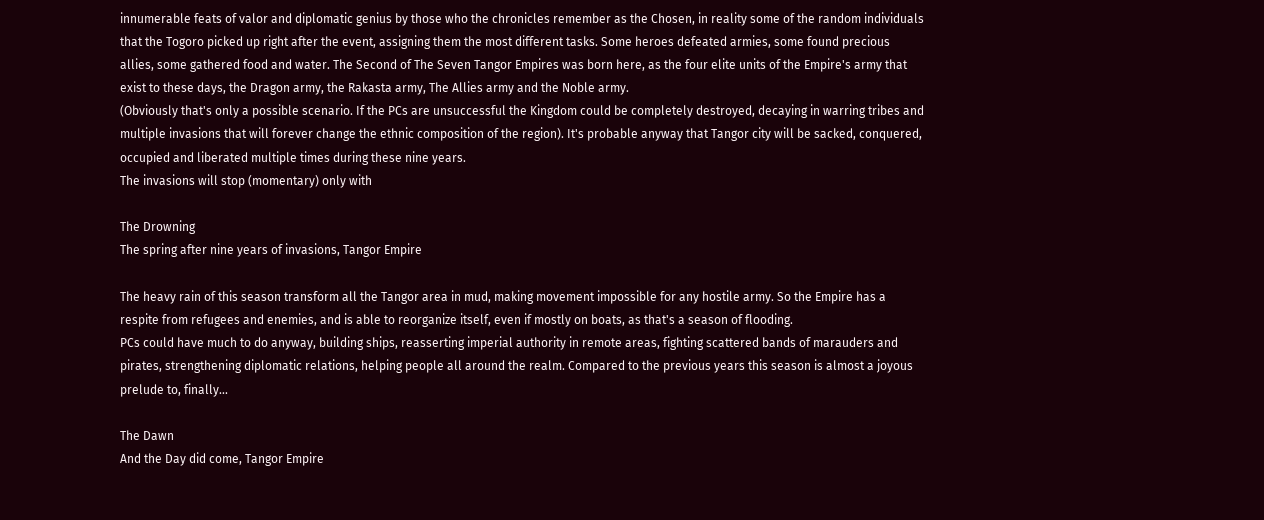innumerable feats of valor and diplomatic genius by those who the chronicles remember as the Chosen, in reality some of the random individuals that the Togoro picked up right after the event, assigning them the most different tasks. Some heroes defeated armies, some found precious allies, some gathered food and water. The Second of The Seven Tangor Empires was born here, as the four elite units of the Empire's army that exist to these days, the Dragon army, the Rakasta army, The Allies army and the Noble army.
(Obviously that's only a possible scenario. If the PCs are unsuccessful the Kingdom could be completely destroyed, decaying in warring tribes and multiple invasions that will forever change the ethnic composition of the region). It's probable anyway that Tangor city will be sacked, conquered, occupied and liberated multiple times during these nine years.
The invasions will stop (momentary) only with

The Drowning
The spring after nine years of invasions, Tangor Empire

The heavy rain of this season transform all the Tangor area in mud, making movement impossible for any hostile army. So the Empire has a respite from refugees and enemies, and is able to reorganize itself, even if mostly on boats, as that's a season of flooding.
PCs could have much to do anyway, building ships, reasserting imperial authority in remote areas, fighting scattered bands of marauders and pirates, strengthening diplomatic relations, helping people all around the realm. Compared to the previous years this season is almost a joyous prelude to, finally...

The Dawn
And the Day did come, Tangor Empire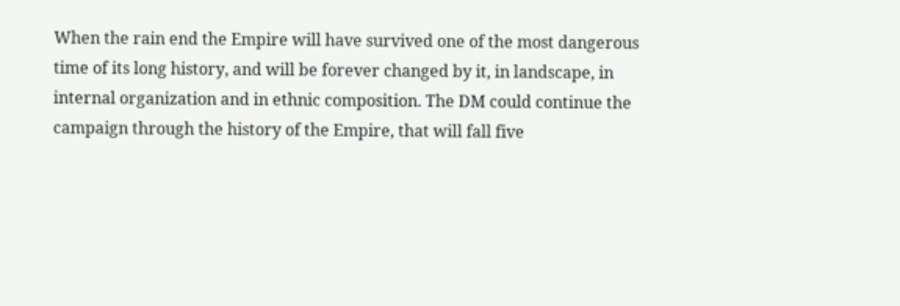When the rain end the Empire will have survived one of the most dangerous time of its long history, and will be forever changed by it, in landscape, in internal organization and in ethnic composition. The DM could continue the campaign through the history of the Empire, that will fall five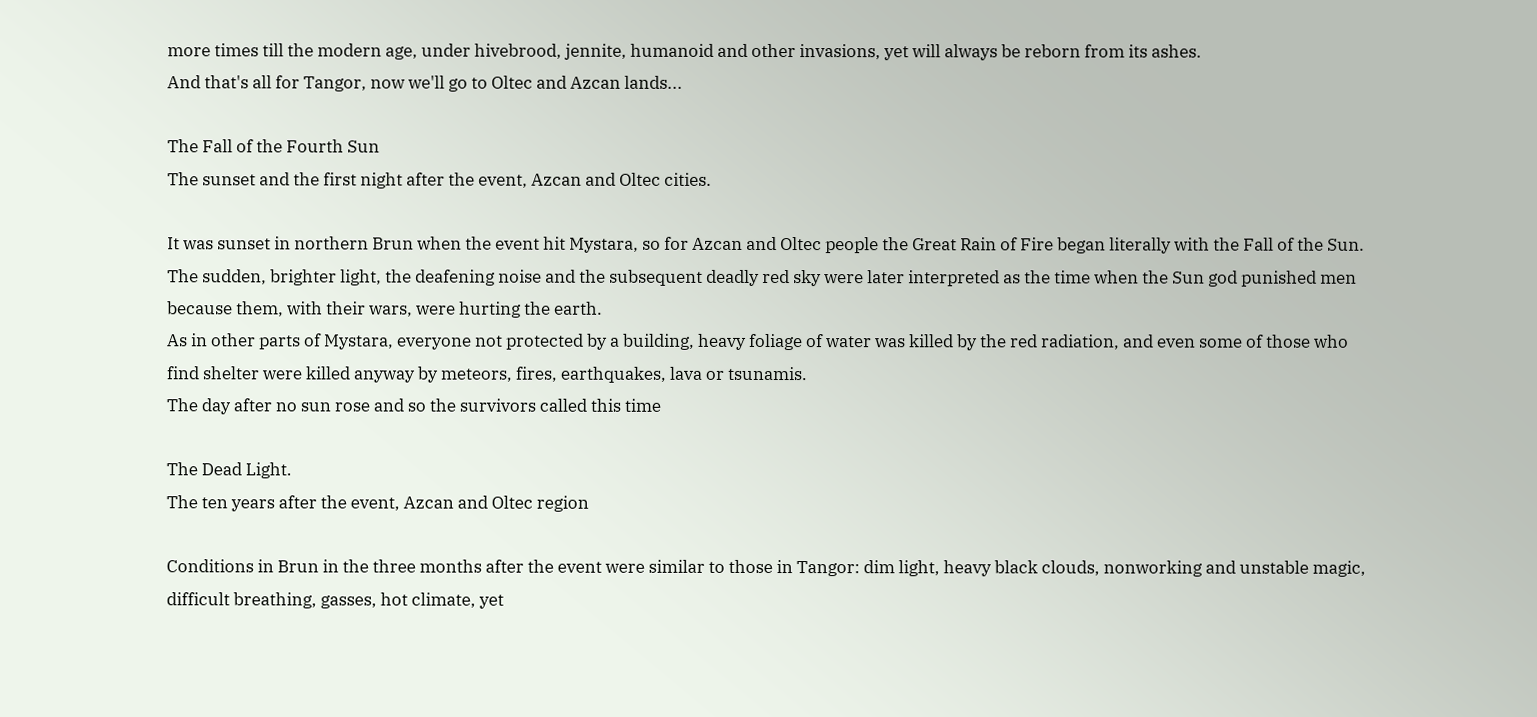more times till the modern age, under hivebrood, jennite, humanoid and other invasions, yet will always be reborn from its ashes.
And that's all for Tangor, now we'll go to Oltec and Azcan lands...

The Fall of the Fourth Sun
The sunset and the first night after the event, Azcan and Oltec cities.

It was sunset in northern Brun when the event hit Mystara, so for Azcan and Oltec people the Great Rain of Fire began literally with the Fall of the Sun. The sudden, brighter light, the deafening noise and the subsequent deadly red sky were later interpreted as the time when the Sun god punished men because them, with their wars, were hurting the earth.
As in other parts of Mystara, everyone not protected by a building, heavy foliage of water was killed by the red radiation, and even some of those who find shelter were killed anyway by meteors, fires, earthquakes, lava or tsunamis.
The day after no sun rose and so the survivors called this time

The Dead Light.
The ten years after the event, Azcan and Oltec region

Conditions in Brun in the three months after the event were similar to those in Tangor: dim light, heavy black clouds, nonworking and unstable magic, difficult breathing, gasses, hot climate, yet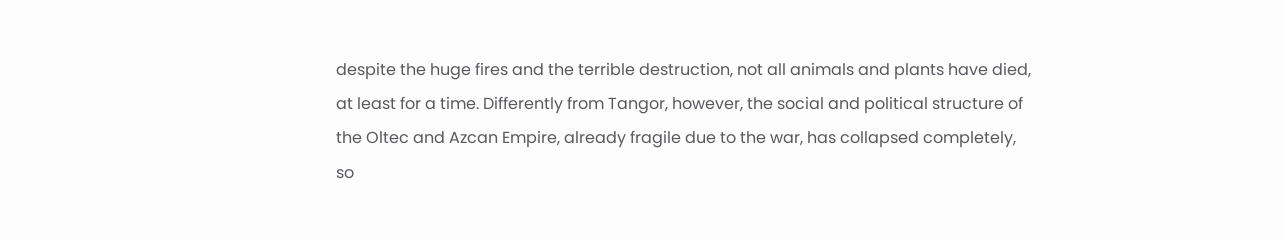despite the huge fires and the terrible destruction, not all animals and plants have died, at least for a time. Differently from Tangor, however, the social and political structure of the Oltec and Azcan Empire, already fragile due to the war, has collapsed completely, so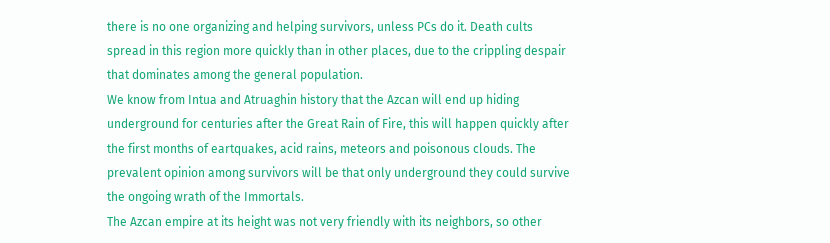there is no one organizing and helping survivors, unless PCs do it. Death cults spread in this region more quickly than in other places, due to the crippling despair that dominates among the general population.
We know from Intua and Atruaghin history that the Azcan will end up hiding underground for centuries after the Great Rain of Fire, this will happen quickly after the first months of eartquakes, acid rains, meteors and poisonous clouds. The prevalent opinion among survivors will be that only underground they could survive the ongoing wrath of the Immortals.
The Azcan empire at its height was not very friendly with its neighbors, so other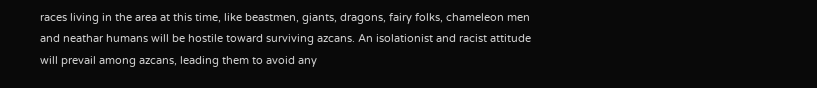races living in the area at this time, like beastmen, giants, dragons, fairy folks, chameleon men and neathar humans will be hostile toward surviving azcans. An isolationist and racist attitude will prevail among azcans, leading them to avoid any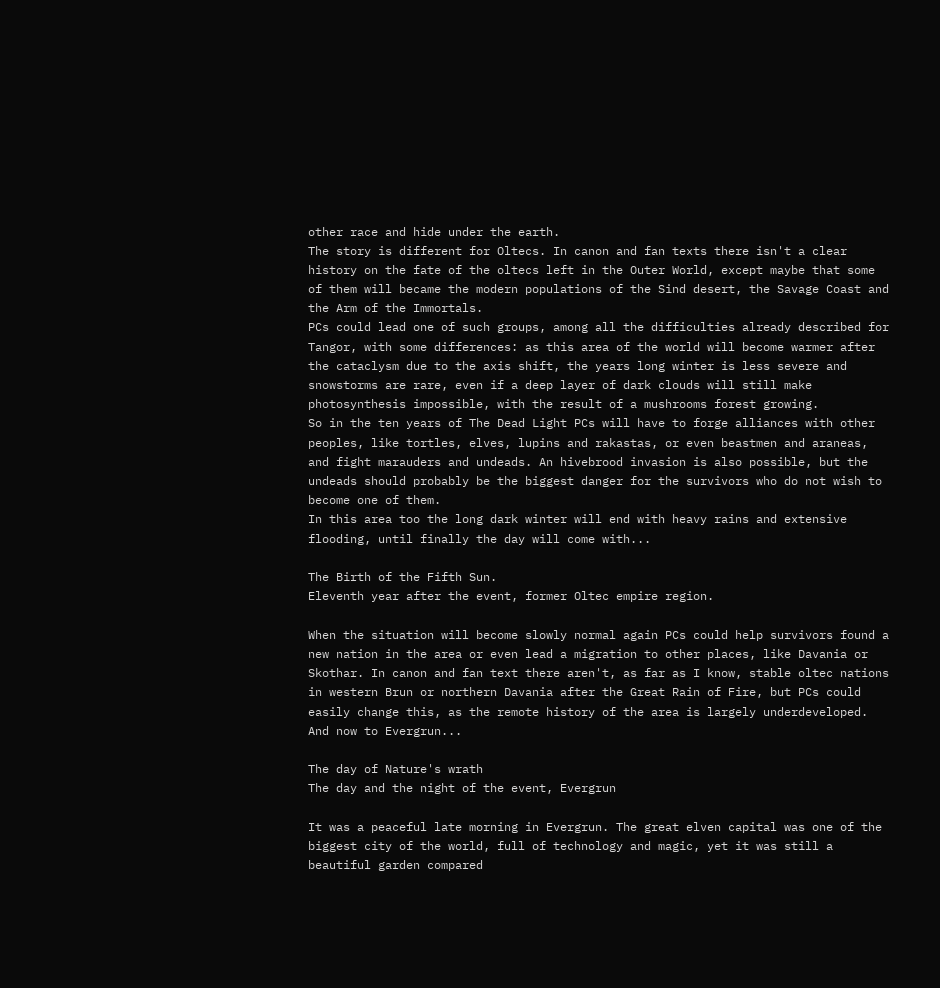other race and hide under the earth.
The story is different for Oltecs. In canon and fan texts there isn't a clear history on the fate of the oltecs left in the Outer World, except maybe that some of them will became the modern populations of the Sind desert, the Savage Coast and the Arm of the Immortals.
PCs could lead one of such groups, among all the difficulties already described for Tangor, with some differences: as this area of the world will become warmer after the cataclysm due to the axis shift, the years long winter is less severe and snowstorms are rare, even if a deep layer of dark clouds will still make photosynthesis impossible, with the result of a mushrooms forest growing.
So in the ten years of The Dead Light PCs will have to forge alliances with other peoples, like tortles, elves, lupins and rakastas, or even beastmen and araneas, and fight marauders and undeads. An hivebrood invasion is also possible, but the undeads should probably be the biggest danger for the survivors who do not wish to become one of them.
In this area too the long dark winter will end with heavy rains and extensive flooding, until finally the day will come with...

The Birth of the Fifth Sun.
Eleventh year after the event, former Oltec empire region.

When the situation will become slowly normal again PCs could help survivors found a new nation in the area or even lead a migration to other places, like Davania or Skothar. In canon and fan text there aren't, as far as I know, stable oltec nations in western Brun or northern Davania after the Great Rain of Fire, but PCs could easily change this, as the remote history of the area is largely underdeveloped.
And now to Evergrun...

The day of Nature's wrath
The day and the night of the event, Evergrun

It was a peaceful late morning in Evergrun. The great elven capital was one of the biggest city of the world, full of technology and magic, yet it was still a beautiful garden compared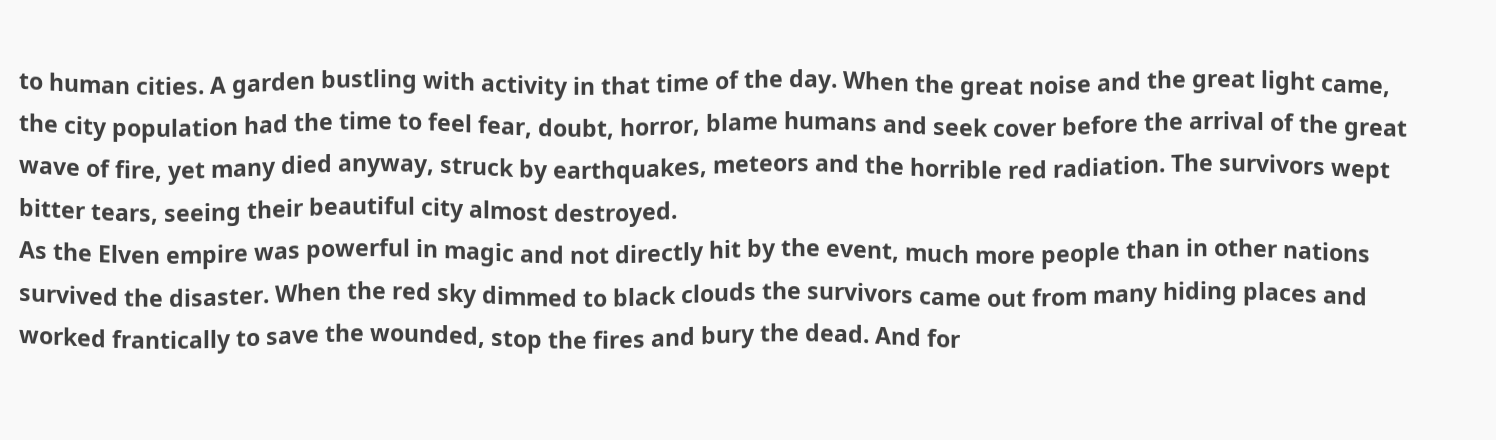to human cities. A garden bustling with activity in that time of the day. When the great noise and the great light came, the city population had the time to feel fear, doubt, horror, blame humans and seek cover before the arrival of the great wave of fire, yet many died anyway, struck by earthquakes, meteors and the horrible red radiation. The survivors wept bitter tears, seeing their beautiful city almost destroyed.
As the Elven empire was powerful in magic and not directly hit by the event, much more people than in other nations survived the disaster. When the red sky dimmed to black clouds the survivors came out from many hiding places and worked frantically to save the wounded, stop the fires and bury the dead. And for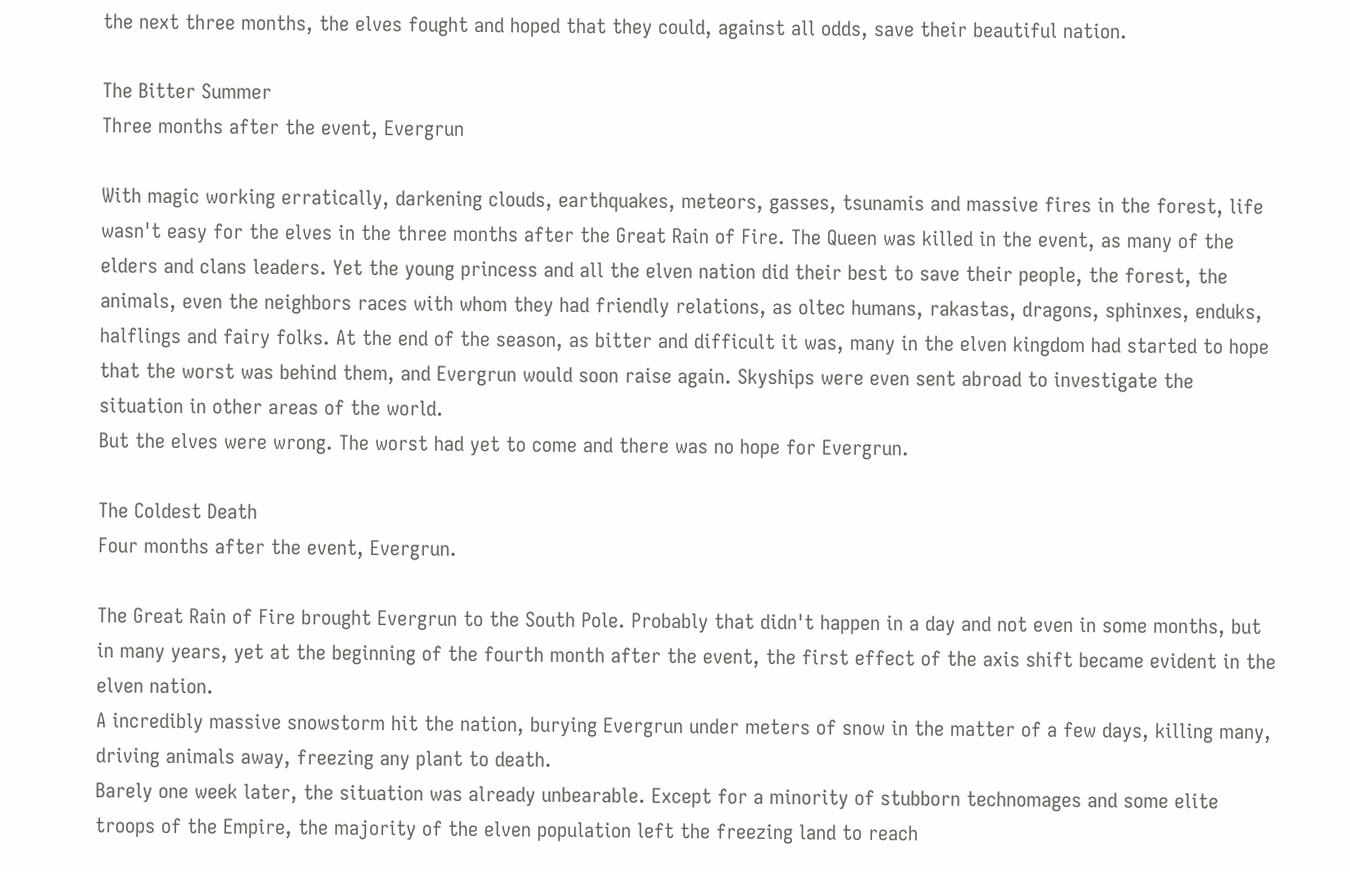the next three months, the elves fought and hoped that they could, against all odds, save their beautiful nation.

The Bitter Summer
Three months after the event, Evergrun

With magic working erratically, darkening clouds, earthquakes, meteors, gasses, tsunamis and massive fires in the forest, life wasn't easy for the elves in the three months after the Great Rain of Fire. The Queen was killed in the event, as many of the elders and clans leaders. Yet the young princess and all the elven nation did their best to save their people, the forest, the animals, even the neighbors races with whom they had friendly relations, as oltec humans, rakastas, dragons, sphinxes, enduks, halflings and fairy folks. At the end of the season, as bitter and difficult it was, many in the elven kingdom had started to hope that the worst was behind them, and Evergrun would soon raise again. Skyships were even sent abroad to investigate the situation in other areas of the world.
But the elves were wrong. The worst had yet to come and there was no hope for Evergrun.

The Coldest Death
Four months after the event, Evergrun.

The Great Rain of Fire brought Evergrun to the South Pole. Probably that didn't happen in a day and not even in some months, but in many years, yet at the beginning of the fourth month after the event, the first effect of the axis shift became evident in the elven nation.
A incredibly massive snowstorm hit the nation, burying Evergrun under meters of snow in the matter of a few days, killing many, driving animals away, freezing any plant to death.
Barely one week later, the situation was already unbearable. Except for a minority of stubborn technomages and some elite troops of the Empire, the majority of the elven population left the freezing land to reach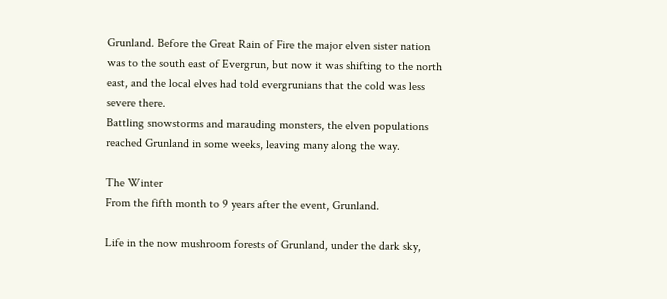Grunland. Before the Great Rain of Fire the major elven sister nation was to the south east of Evergrun, but now it was shifting to the north east, and the local elves had told evergrunians that the cold was less severe there.
Battling snowstorms and marauding monsters, the elven populations reached Grunland in some weeks, leaving many along the way.

The Winter
From the fifth month to 9 years after the event, Grunland.

Life in the now mushroom forests of Grunland, under the dark sky,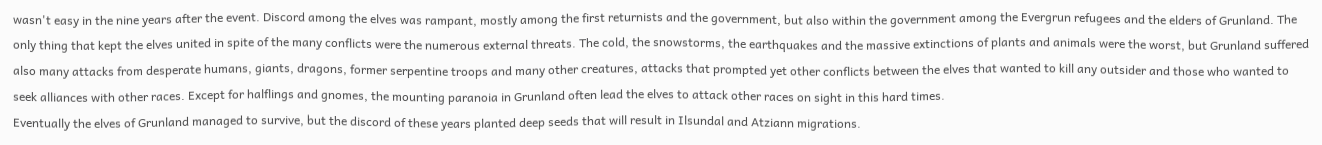wasn't easy in the nine years after the event. Discord among the elves was rampant, mostly among the first returnists and the government, but also within the government among the Evergrun refugees and the elders of Grunland. The only thing that kept the elves united in spite of the many conflicts were the numerous external threats. The cold, the snowstorms, the earthquakes and the massive extinctions of plants and animals were the worst, but Grunland suffered also many attacks from desperate humans, giants, dragons, former serpentine troops and many other creatures, attacks that prompted yet other conflicts between the elves that wanted to kill any outsider and those who wanted to seek alliances with other races. Except for halflings and gnomes, the mounting paranoia in Grunland often lead the elves to attack other races on sight in this hard times.
Eventually the elves of Grunland managed to survive, but the discord of these years planted deep seeds that will result in Ilsundal and Atziann migrations.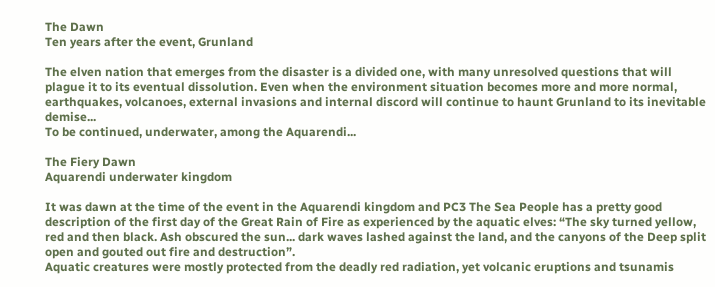The Dawn
Ten years after the event, Grunland

The elven nation that emerges from the disaster is a divided one, with many unresolved questions that will plague it to its eventual dissolution. Even when the environment situation becomes more and more normal, earthquakes, volcanoes, external invasions and internal discord will continue to haunt Grunland to its inevitable demise...
To be continued, underwater, among the Aquarendi...

The Fiery Dawn
Aquarendi underwater kingdom

It was dawn at the time of the event in the Aquarendi kingdom and PC3 The Sea People has a pretty good description of the first day of the Great Rain of Fire as experienced by the aquatic elves: “The sky turned yellow, red and then black. Ash obscured the sun... dark waves lashed against the land, and the canyons of the Deep split open and gouted out fire and destruction”.
Aquatic creatures were mostly protected from the deadly red radiation, yet volcanic eruptions and tsunamis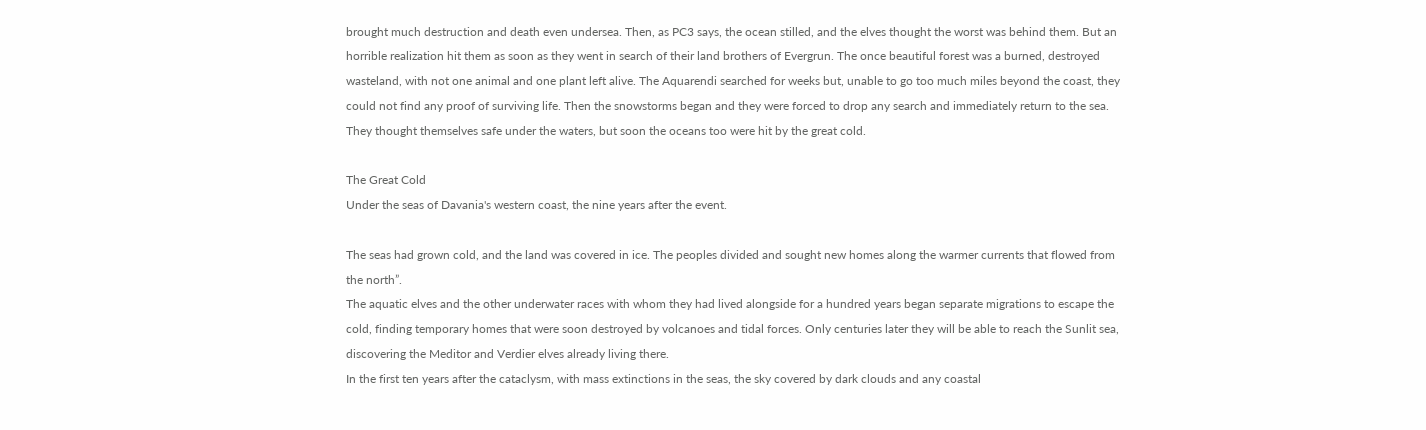brought much destruction and death even undersea. Then, as PC3 says, the ocean stilled, and the elves thought the worst was behind them. But an horrible realization hit them as soon as they went in search of their land brothers of Evergrun. The once beautiful forest was a burned, destroyed wasteland, with not one animal and one plant left alive. The Aquarendi searched for weeks but, unable to go too much miles beyond the coast, they could not find any proof of surviving life. Then the snowstorms began and they were forced to drop any search and immediately return to the sea. They thought themselves safe under the waters, but soon the oceans too were hit by the great cold.

The Great Cold
Under the seas of Davania's western coast, the nine years after the event.

The seas had grown cold, and the land was covered in ice. The peoples divided and sought new homes along the warmer currents that flowed from the north”.
The aquatic elves and the other underwater races with whom they had lived alongside for a hundred years began separate migrations to escape the cold, finding temporary homes that were soon destroyed by volcanoes and tidal forces. Only centuries later they will be able to reach the Sunlit sea, discovering the Meditor and Verdier elves already living there.
In the first ten years after the cataclysm, with mass extinctions in the seas, the sky covered by dark clouds and any coastal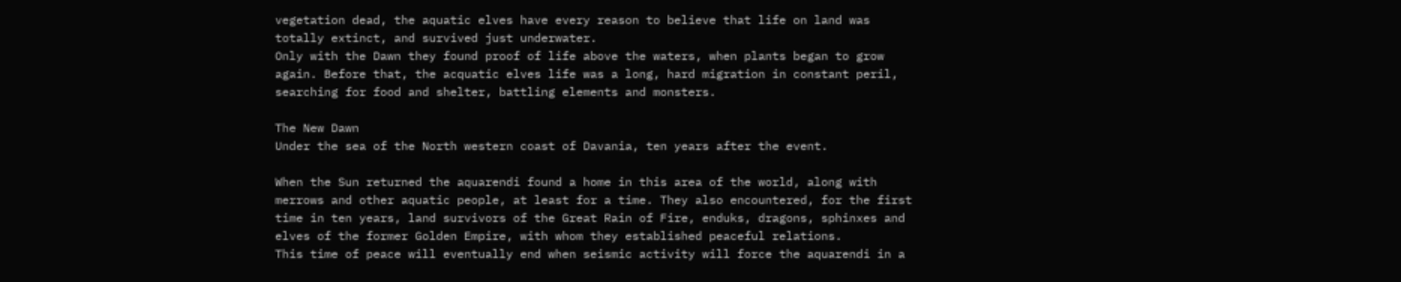vegetation dead, the aquatic elves have every reason to believe that life on land was totally extinct, and survived just underwater.
Only with the Dawn they found proof of life above the waters, when plants began to grow again. Before that, the acquatic elves life was a long, hard migration in constant peril, searching for food and shelter, battling elements and monsters.

The New Dawn
Under the sea of the North western coast of Davania, ten years after the event.

When the Sun returned the aquarendi found a home in this area of the world, along with merrows and other aquatic people, at least for a time. They also encountered, for the first time in ten years, land survivors of the Great Rain of Fire, enduks, dragons, sphinxes and elves of the former Golden Empire, with whom they established peaceful relations.
This time of peace will eventually end when seismic activity will force the aquarendi in a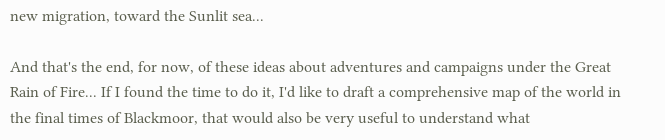new migration, toward the Sunlit sea...

And that's the end, for now, of these ideas about adventures and campaigns under the Great Rain of Fire... If I found the time to do it, I'd like to draft a comprehensive map of the world in the final times of Blackmoor, that would also be very useful to understand what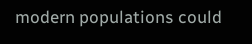modern populations could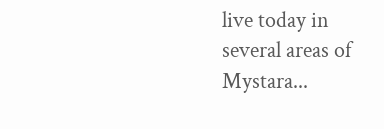live today in several areas of Mystara...